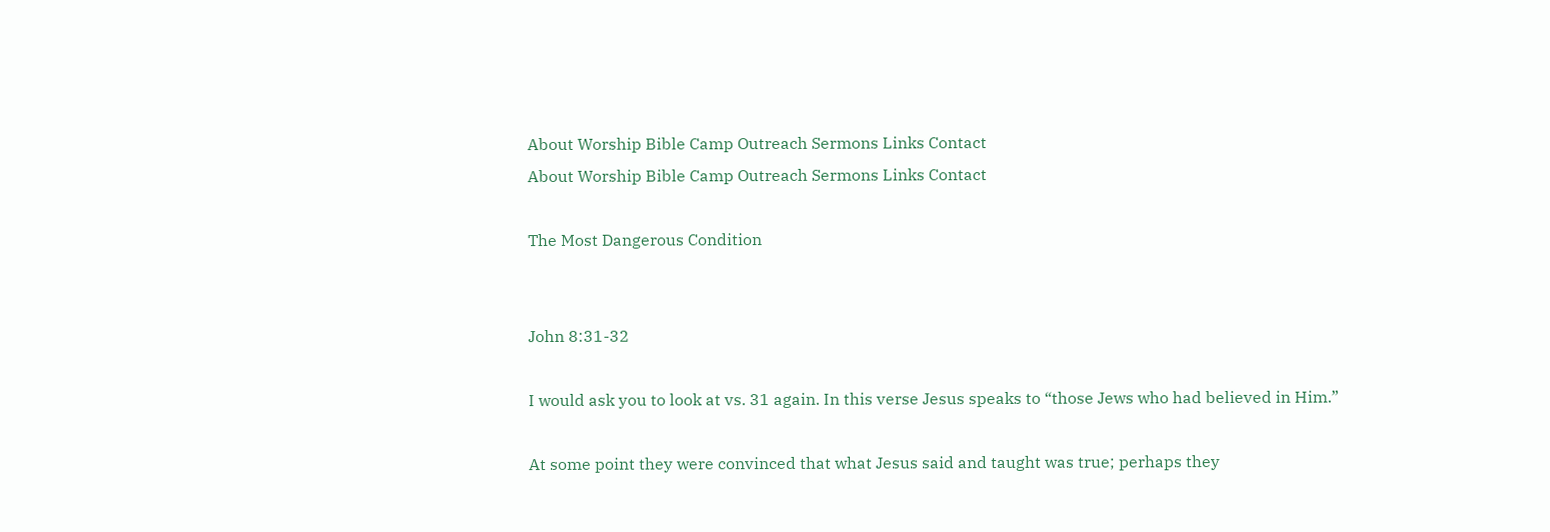About Worship Bible Camp Outreach Sermons Links Contact
About Worship Bible Camp Outreach Sermons Links Contact

The Most Dangerous Condition


John 8:31-32

I would ask you to look at vs. 31 again. In this verse Jesus speaks to “those Jews who had believed in Him.”

At some point they were convinced that what Jesus said and taught was true; perhaps they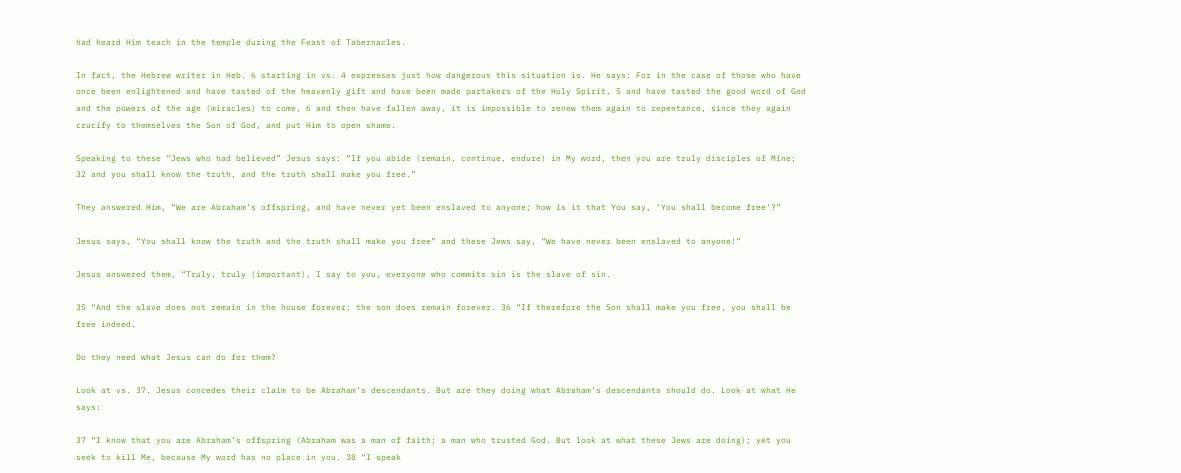had heard Him teach in the temple during the Feast of Tabernacles.

In fact, the Hebrew writer in Heb. 6 starting in vs. 4 expresses just how dangerous this situation is. He says: For in the case of those who have once been enlightened and have tasted of the heavenly gift and have been made partakers of the Holy Spirit, 5 and have tasted the good word of God and the powers of the age (miracles) to come, 6 and then have fallen away, it is impossible to renew them again to repentance, since they again crucify to themselves the Son of God, and put Him to open shame.

Speaking to these “Jews who had believed” Jesus says: “If you abide (remain, continue, endure) in My word, then you are truly disciples of Mine; 32 and you shall know the truth, and the truth shall make you free.”

They answered Him, “We are Abraham’s offspring, and have never yet been enslaved to anyone; how is it that You say, ‘You shall become free’?”

Jesus says, “You shall know the truth and the truth shall make you free” and these Jews say, “We have never been enslaved to anyone!”

Jesus answered them, “Truly, truly (important), I say to you, everyone who commits sin is the slave of sin.

35 “And the slave does not remain in the house forever; the son does remain forever. 36 “If therefore the Son shall make you free, you shall be free indeed.

Do they need what Jesus can do for them?

Look at vs. 37. Jesus concedes their claim to be Abraham’s descendants. But are they doing what Abraham’s descendants should do. Look at what He says:

37 “I know that you are Abraham’s offspring (Abraham was a man of faith; a man who trusted God. But look at what these Jews are doing); yet you seek to kill Me, because My word has no place in you. 38 “I speak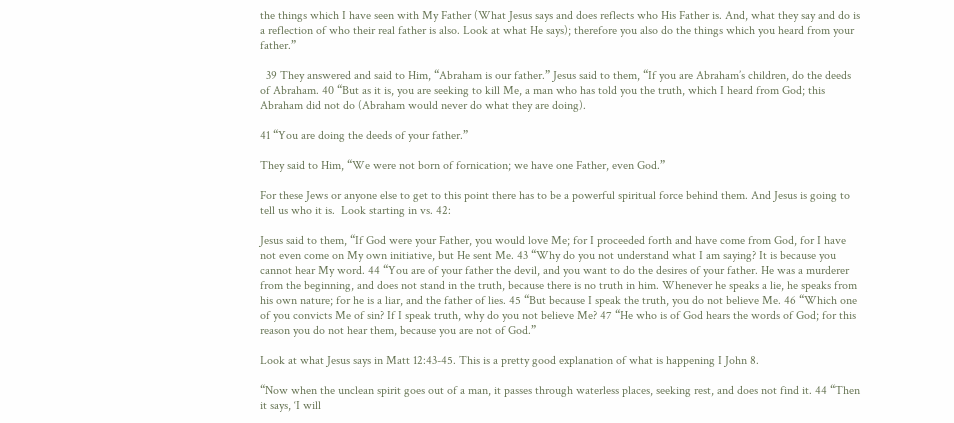the things which I have seen with My Father (What Jesus says and does reflects who His Father is. And, what they say and do is a reflection of who their real father is also. Look at what He says); therefore you also do the things which you heard from your father.”

  39 They answered and said to Him, “Abraham is our father.” Jesus said to them, “If you are Abraham’s children, do the deeds of Abraham. 40 “But as it is, you are seeking to kill Me, a man who has told you the truth, which I heard from God; this Abraham did not do (Abraham would never do what they are doing).

41 “You are doing the deeds of your father.”

They said to Him, “We were not born of fornication; we have one Father, even God.”

For these Jews or anyone else to get to this point there has to be a powerful spiritual force behind them. And Jesus is going to tell us who it is.  Look starting in vs. 42:

Jesus said to them, “If God were your Father, you would love Me; for I proceeded forth and have come from God, for I have not even come on My own initiative, but He sent Me. 43 “Why do you not understand what I am saying? It is because you cannot hear My word. 44 “You are of your father the devil, and you want to do the desires of your father. He was a murderer from the beginning, and does not stand in the truth, because there is no truth in him. Whenever he speaks a lie, he speaks from his own nature; for he is a liar, and the father of lies. 45 “But because I speak the truth, you do not believe Me. 46 “Which one of you convicts Me of sin? If I speak truth, why do you not believe Me? 47 “He who is of God hears the words of God; for this reason you do not hear them, because you are not of God.”

Look at what Jesus says in Matt 12:43-45. This is a pretty good explanation of what is happening I John 8.

“Now when the unclean spirit goes out of a man, it passes through waterless places, seeking rest, and does not find it. 44 “Then it says, ‘I will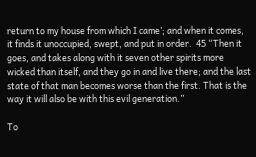return to my house from which I came’; and when it comes, it finds it unoccupied, swept, and put in order.  45 “Then it goes, and takes along with it seven other spirits more wicked than itself, and they go in and live there; and the last state of that man becomes worse than the first. That is the way it will also be with this evil generation.”

To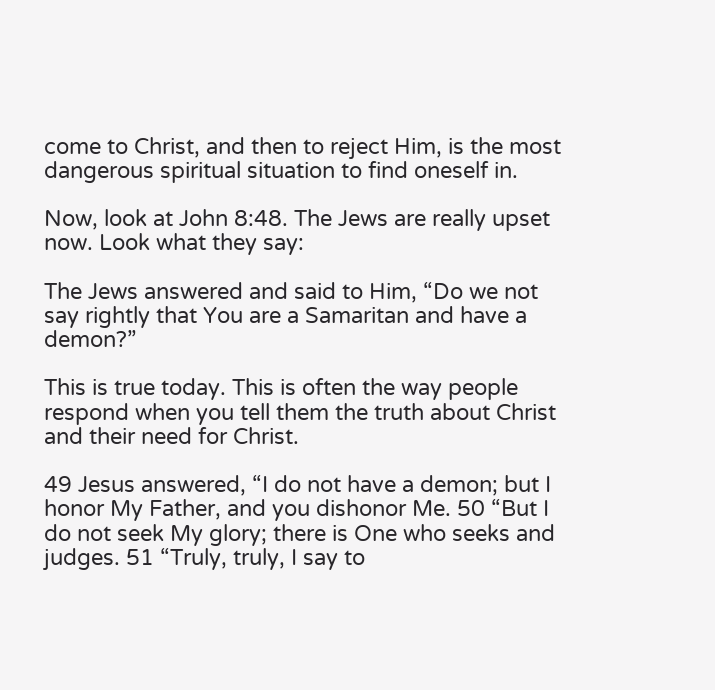come to Christ, and then to reject Him, is the most dangerous spiritual situation to find oneself in.

Now, look at John 8:48. The Jews are really upset now. Look what they say:

The Jews answered and said to Him, “Do we not say rightly that You are a Samaritan and have a demon?”

This is true today. This is often the way people respond when you tell them the truth about Christ and their need for Christ.

49 Jesus answered, “I do not have a demon; but I honor My Father, and you dishonor Me. 50 “But I do not seek My glory; there is One who seeks and judges. 51 “Truly, truly, I say to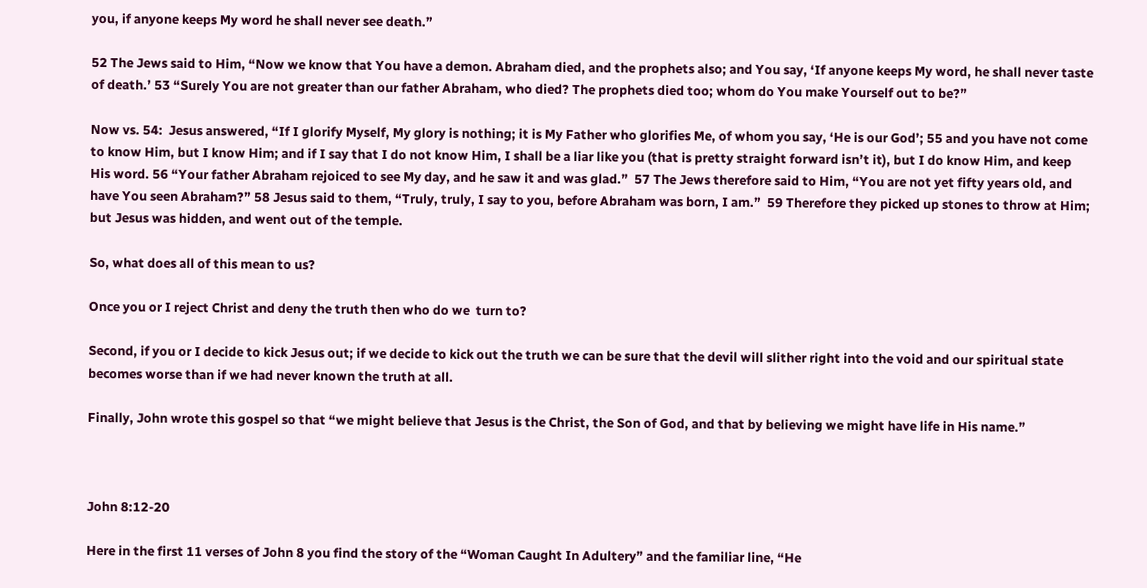you, if anyone keeps My word he shall never see death.”

52 The Jews said to Him, “Now we know that You have a demon. Abraham died, and the prophets also; and You say, ‘If anyone keeps My word, he shall never taste of death.’ 53 “Surely You are not greater than our father Abraham, who died? The prophets died too; whom do You make Yourself out to be?”

Now vs. 54:  Jesus answered, “If I glorify Myself, My glory is nothing; it is My Father who glorifies Me, of whom you say, ‘He is our God’; 55 and you have not come to know Him, but I know Him; and if I say that I do not know Him, I shall be a liar like you (that is pretty straight forward isn’t it), but I do know Him, and keep His word. 56 “Your father Abraham rejoiced to see My day, and he saw it and was glad.”  57 The Jews therefore said to Him, “You are not yet fifty years old, and have You seen Abraham?” 58 Jesus said to them, “Truly, truly, I say to you, before Abraham was born, I am.”  59 Therefore they picked up stones to throw at Him; but Jesus was hidden, and went out of the temple.

So, what does all of this mean to us?

Once you or I reject Christ and deny the truth then who do we  turn to?

Second, if you or I decide to kick Jesus out; if we decide to kick out the truth we can be sure that the devil will slither right into the void and our spiritual state becomes worse than if we had never known the truth at all.

Finally, John wrote this gospel so that “we might believe that Jesus is the Christ, the Son of God, and that by believing we might have life in His name.”



John 8:12-20

Here in the first 11 verses of John 8 you find the story of the “Woman Caught In Adultery” and the familiar line, “He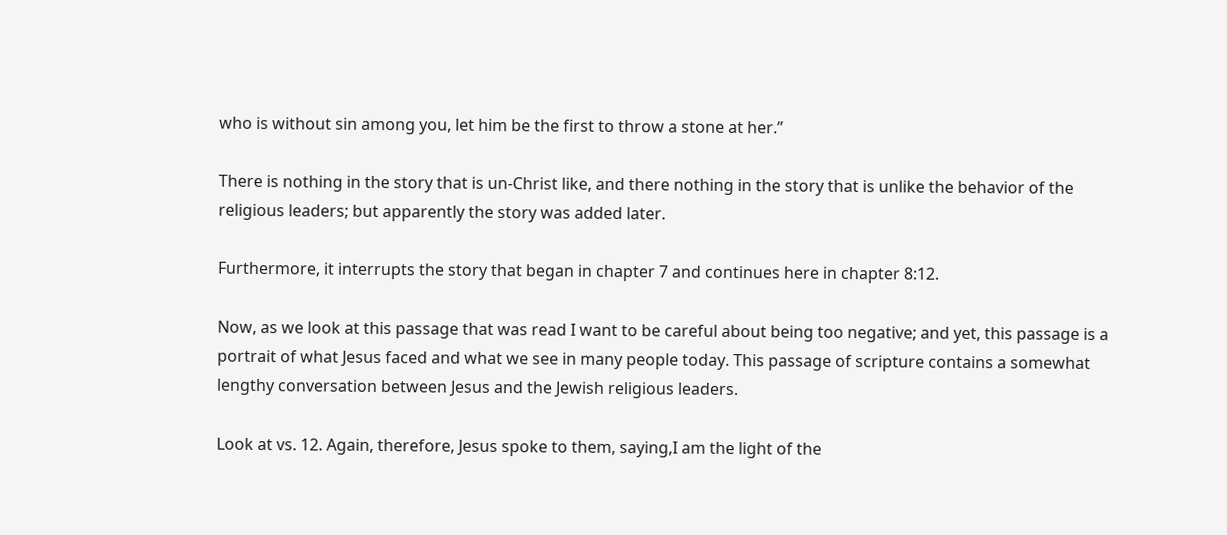who is without sin among you, let him be the first to throw a stone at her.”

There is nothing in the story that is un-Christ like, and there nothing in the story that is unlike the behavior of the religious leaders; but apparently the story was added later.

Furthermore, it interrupts the story that began in chapter 7 and continues here in chapter 8:12.

Now, as we look at this passage that was read I want to be careful about being too negative; and yet, this passage is a portrait of what Jesus faced and what we see in many people today. This passage of scripture contains a somewhat lengthy conversation between Jesus and the Jewish religious leaders.

Look at vs. 12. Again, therefore, Jesus spoke to them, saying,I am the light of the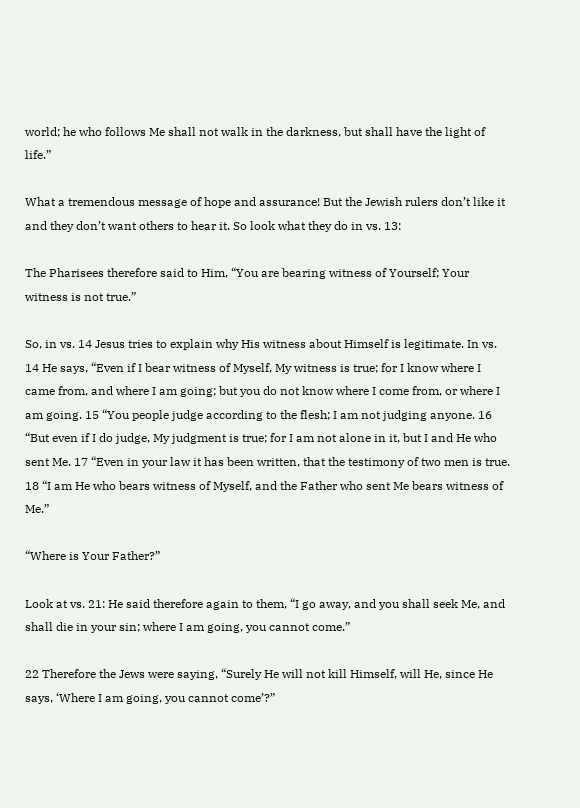world; he who follows Me shall not walk in the darkness, but shall have the light of life.”

What a tremendous message of hope and assurance! But the Jewish rulers don’t like it and they don’t want others to hear it. So look what they do in vs. 13:

The Pharisees therefore said to Him, “You are bearing witness of Yourself; Your witness is not true.”

So, in vs. 14 Jesus tries to explain why His witness about Himself is legitimate. In vs. 14 He says, “Even if I bear witness of Myself, My witness is true; for I know where I came from, and where I am going; but you do not know where I come from, or where I am going. 15 “You people judge according to the flesh; I am not judging anyone. 16 “But even if I do judge, My judgment is true; for I am not alone in it, but I and He who sent Me. 17 “Even in your law it has been written, that the testimony of two men is true. 18 “I am He who bears witness of Myself, and the Father who sent Me bears witness of Me.”

“Where is Your Father?”

Look at vs. 21: He said therefore again to them, “I go away, and you shall seek Me, and shall die in your sin; where I am going, you cannot come.”

22 Therefore the Jews were saying, “Surely He will not kill Himself, will He, since He says, ‘Where I am going, you cannot come’?”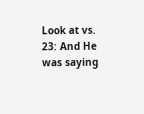Look at vs. 23: And He was saying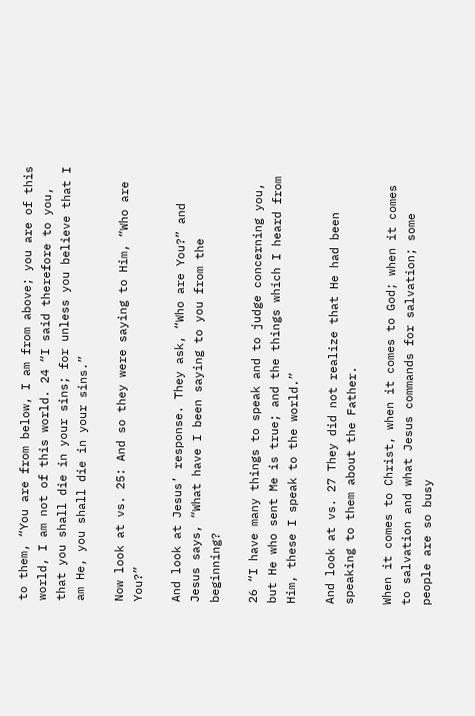to them, “You are from below, I am from above; you are of this world, I am not of this world. 24 “I said therefore to you, that you shall die in your sins; for unless you believe that I am He, you shall die in your sins.”

Now look at vs. 25: And so they were saying to Him, “Who are You?”

And look at Jesus’ response. They ask, “Who are You?” and Jesus says, “What have I been saying to you from the beginning?

26 “I have many things to speak and to judge concerning you, but He who sent Me is true; and the things which I heard from Him, these I speak to the world.”

And look at vs. 27 They did not realize that He had been speaking to them about the Father.

When it comes to Christ, when it comes to God; when it comes to salvation and what Jesus commands for salvation; some people are so busy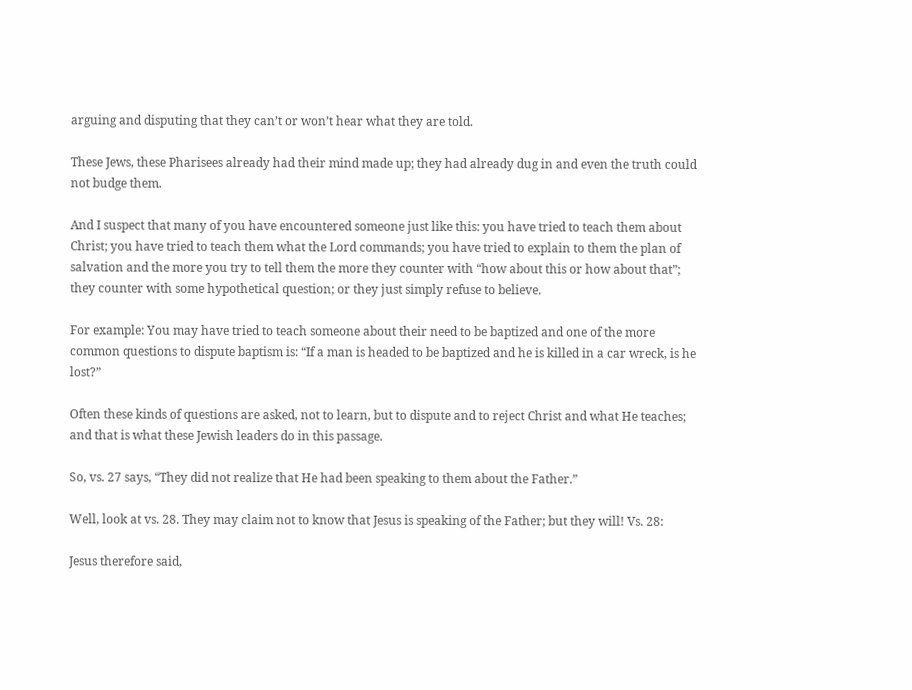arguing and disputing that they can’t or won’t hear what they are told.

These Jews, these Pharisees already had their mind made up; they had already dug in and even the truth could not budge them.

And I suspect that many of you have encountered someone just like this: you have tried to teach them about Christ; you have tried to teach them what the Lord commands; you have tried to explain to them the plan of salvation and the more you try to tell them the more they counter with “how about this or how about that”; they counter with some hypothetical question; or they just simply refuse to believe.

For example: You may have tried to teach someone about their need to be baptized and one of the more common questions to dispute baptism is: “If a man is headed to be baptized and he is killed in a car wreck, is he lost?”

Often these kinds of questions are asked, not to learn, but to dispute and to reject Christ and what He teaches; and that is what these Jewish leaders do in this passage.

So, vs. 27 says, “They did not realize that He had been speaking to them about the Father.”

Well, look at vs. 28. They may claim not to know that Jesus is speaking of the Father; but they will! Vs. 28:

Jesus therefore said,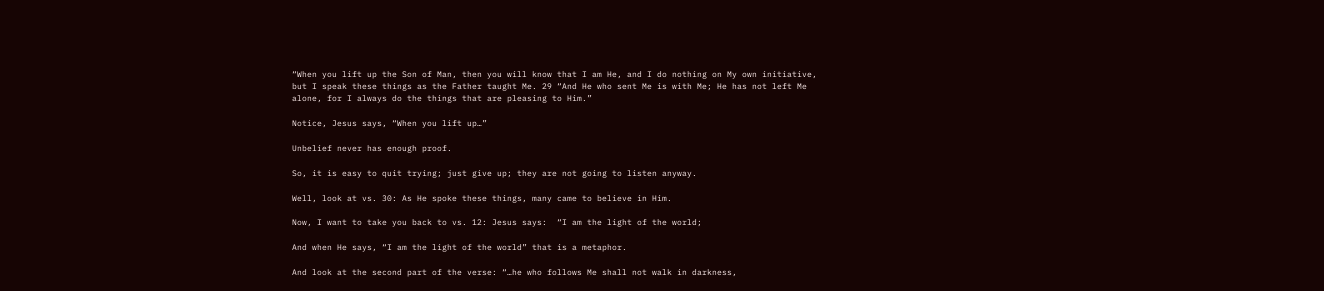“When you lift up the Son of Man, then you will know that I am He, and I do nothing on My own initiative, but I speak these things as the Father taught Me. 29 “And He who sent Me is with Me; He has not left Me alone, for I always do the things that are pleasing to Him.”

Notice, Jesus says, “When you lift up…”

Unbelief never has enough proof.

So, it is easy to quit trying; just give up; they are not going to listen anyway.

Well, look at vs. 30: As He spoke these things, many came to believe in Him.

Now, I want to take you back to vs. 12: Jesus says:  “I am the light of the world;

And when He says, “I am the light of the world” that is a metaphor.

And look at the second part of the verse: “…he who follows Me shall not walk in darkness,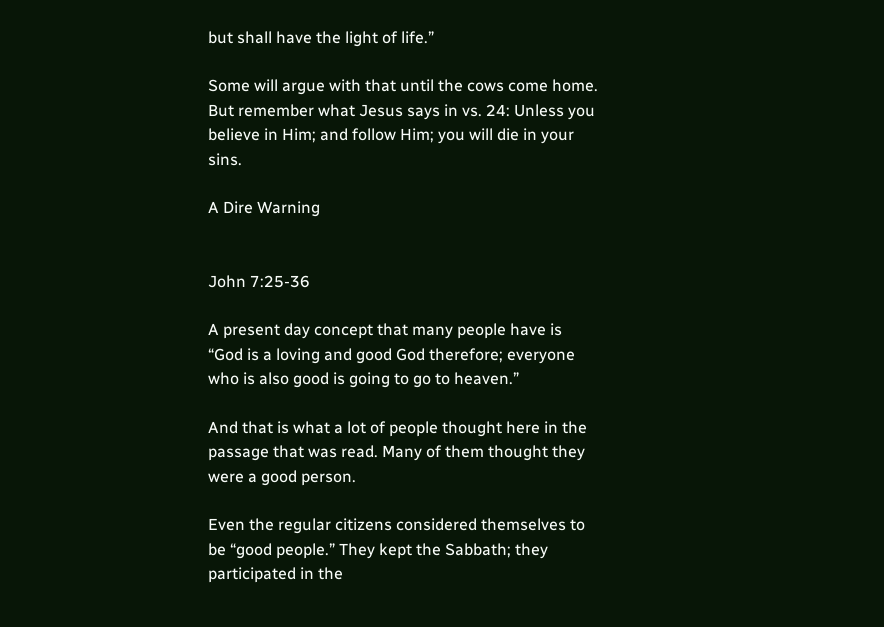but shall have the light of life.”

Some will argue with that until the cows come home. But remember what Jesus says in vs. 24: Unless you believe in Him; and follow Him; you will die in your sins.

A Dire Warning


John 7:25-36

A present day concept that many people have is “God is a loving and good God therefore; everyone who is also good is going to go to heaven.”

And that is what a lot of people thought here in the passage that was read. Many of them thought they were a good person.

Even the regular citizens considered themselves to be “good people.” They kept the Sabbath; they participated in the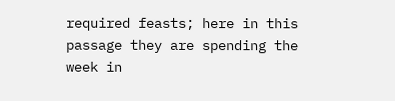required feasts; here in this passage they are spending the week in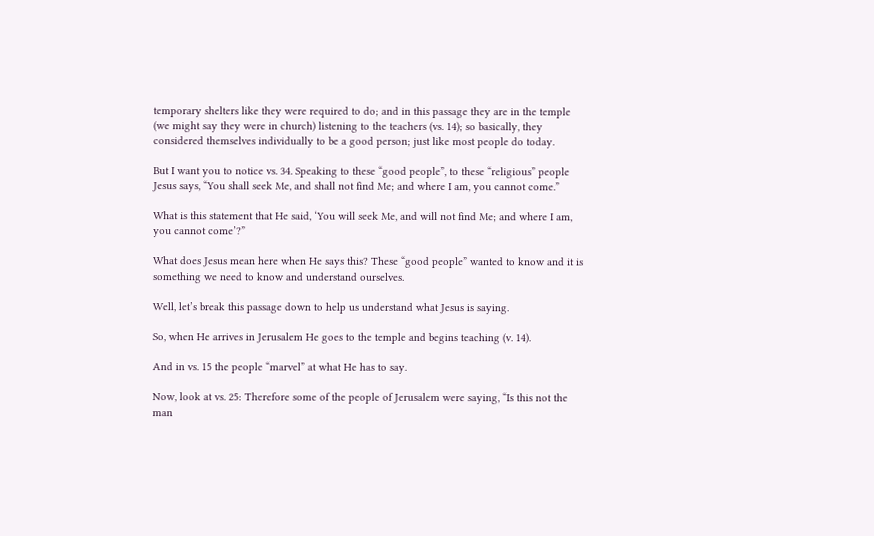temporary shelters like they were required to do; and in this passage they are in the temple (we might say they were in church) listening to the teachers (vs. 14); so basically, they considered themselves individually to be a good person; just like most people do today.

But I want you to notice vs. 34. Speaking to these “good people”, to these “religious” people Jesus says, “You shall seek Me, and shall not find Me; and where I am, you cannot come.”

What is this statement that He said, ‘You will seek Me, and will not find Me; and where I am, you cannot come’?”

What does Jesus mean here when He says this? These “good people” wanted to know and it is something we need to know and understand ourselves.

Well, let’s break this passage down to help us understand what Jesus is saying.

So, when He arrives in Jerusalem He goes to the temple and begins teaching (v. 14).

And in vs. 15 the people “marvel” at what He has to say.

Now, look at vs. 25: Therefore some of the people of Jerusalem were saying, “Is this not the man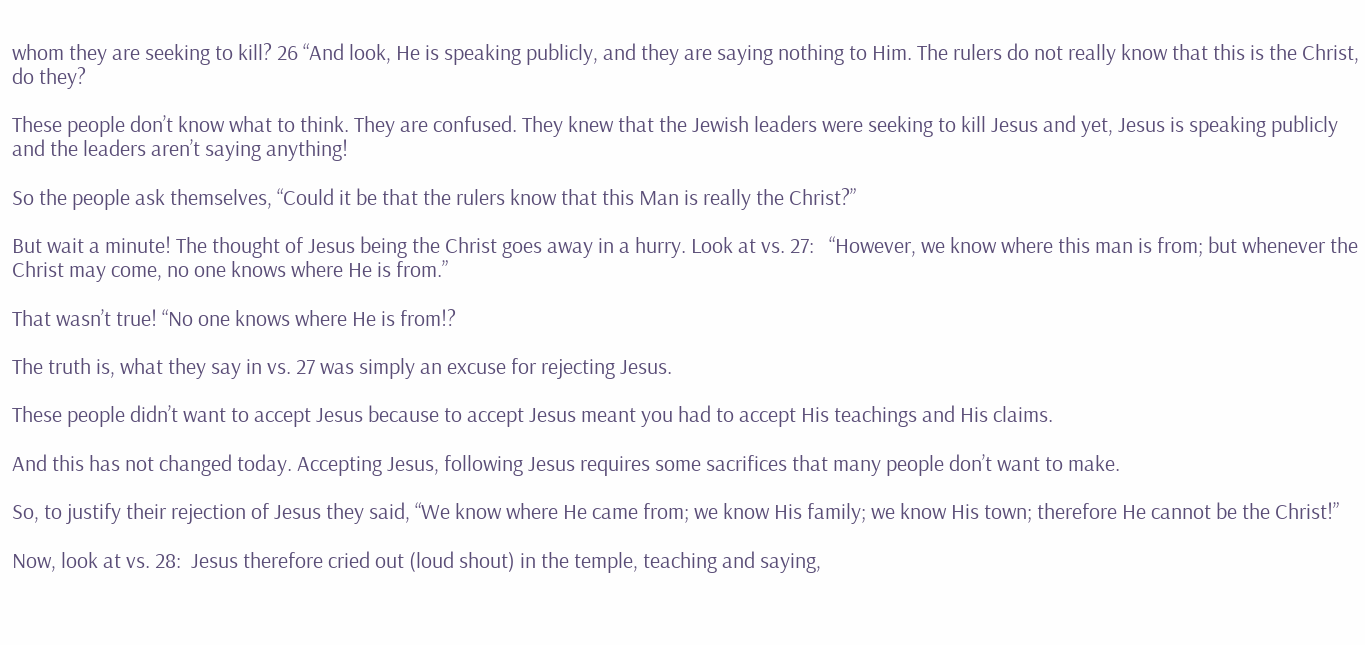whom they are seeking to kill? 26 “And look, He is speaking publicly, and they are saying nothing to Him. The rulers do not really know that this is the Christ, do they?

These people don’t know what to think. They are confused. They knew that the Jewish leaders were seeking to kill Jesus and yet, Jesus is speaking publicly and the leaders aren’t saying anything!

So the people ask themselves, “Could it be that the rulers know that this Man is really the Christ?”

But wait a minute! The thought of Jesus being the Christ goes away in a hurry. Look at vs. 27:   “However, we know where this man is from; but whenever the Christ may come, no one knows where He is from.”

That wasn’t true! “No one knows where He is from!?

The truth is, what they say in vs. 27 was simply an excuse for rejecting Jesus.

These people didn’t want to accept Jesus because to accept Jesus meant you had to accept His teachings and His claims.

And this has not changed today. Accepting Jesus, following Jesus requires some sacrifices that many people don’t want to make.

So, to justify their rejection of Jesus they said, “We know where He came from; we know His family; we know His town; therefore He cannot be the Christ!”

Now, look at vs. 28:  Jesus therefore cried out (loud shout) in the temple, teaching and saying,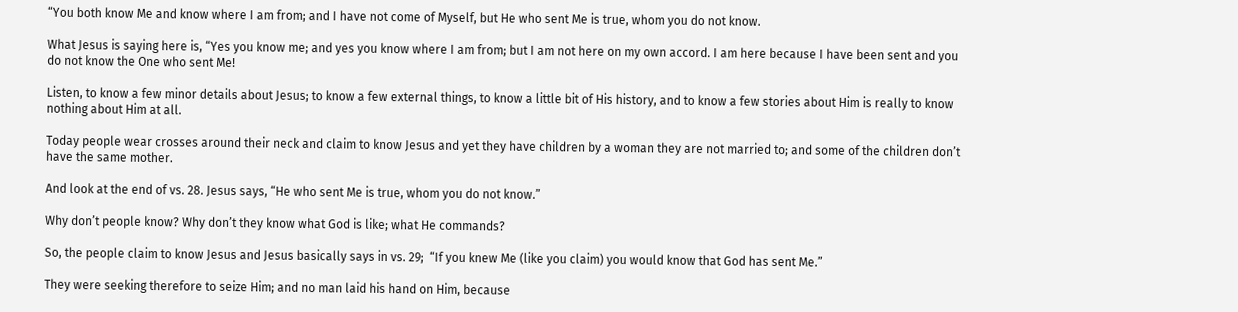“You both know Me and know where I am from; and I have not come of Myself, but He who sent Me is true, whom you do not know.

What Jesus is saying here is, “Yes you know me; and yes you know where I am from; but I am not here on my own accord. I am here because I have been sent and you do not know the One who sent Me!

Listen, to know a few minor details about Jesus; to know a few external things, to know a little bit of His history, and to know a few stories about Him is really to know nothing about Him at all.

Today people wear crosses around their neck and claim to know Jesus and yet they have children by a woman they are not married to; and some of the children don’t have the same mother.

And look at the end of vs. 28. Jesus says, “He who sent Me is true, whom you do not know.”

Why don’t people know? Why don’t they know what God is like; what He commands?

So, the people claim to know Jesus and Jesus basically says in vs. 29;  “If you knew Me (like you claim) you would know that God has sent Me.”

They were seeking therefore to seize Him; and no man laid his hand on Him, because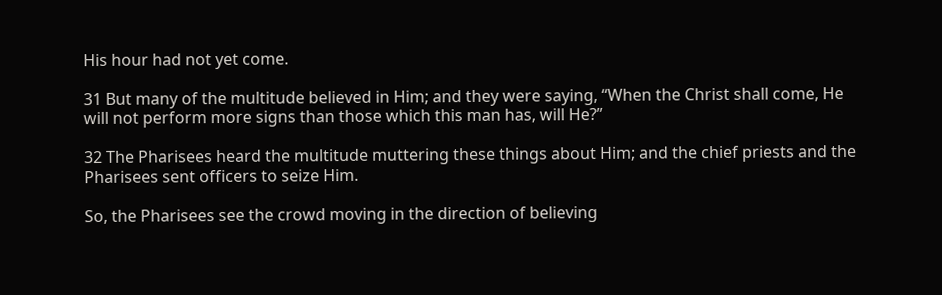His hour had not yet come.

31 But many of the multitude believed in Him; and they were saying, “When the Christ shall come, He will not perform more signs than those which this man has, will He?”

32 The Pharisees heard the multitude muttering these things about Him; and the chief priests and the Pharisees sent officers to seize Him.

So, the Pharisees see the crowd moving in the direction of believing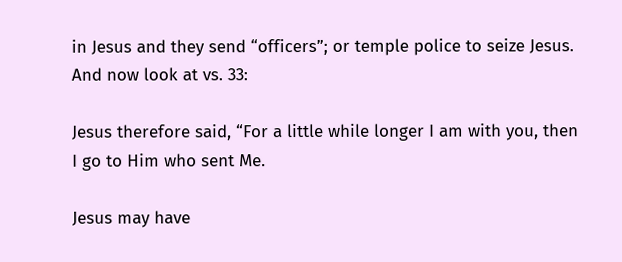in Jesus and they send “officers”; or temple police to seize Jesus. And now look at vs. 33:

Jesus therefore said, “For a little while longer I am with you, then I go to Him who sent Me.

Jesus may have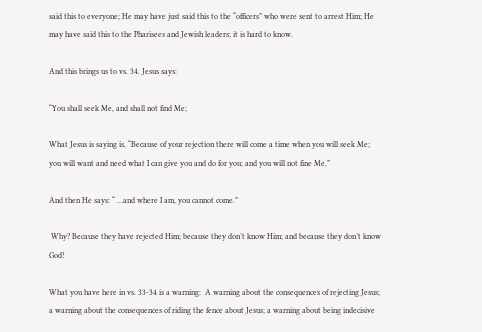said this to everyone; He may have just said this to the “officers” who were sent to arrest Him; He may have said this to the Pharisees and Jewish leaders; it is hard to know.

And this brings us to vs. 34. Jesus says:

“You shall seek Me, and shall not find Me;

What Jesus is saying is, “Because of your rejection there will come a time when you will seek Me; you will want and need what I can give you and do for you; and you will not fine Me.”

And then He says: “ …and where I am, you cannot come.”

 Why? Because they have rejected Him; because they don’t know Him; and because they don’t know God!

What you have here in vs. 33-34 is a warning:  A warning about the consequences of rejecting Jesus; a warning about the consequences of riding the fence about Jesus; a warning about being indecisive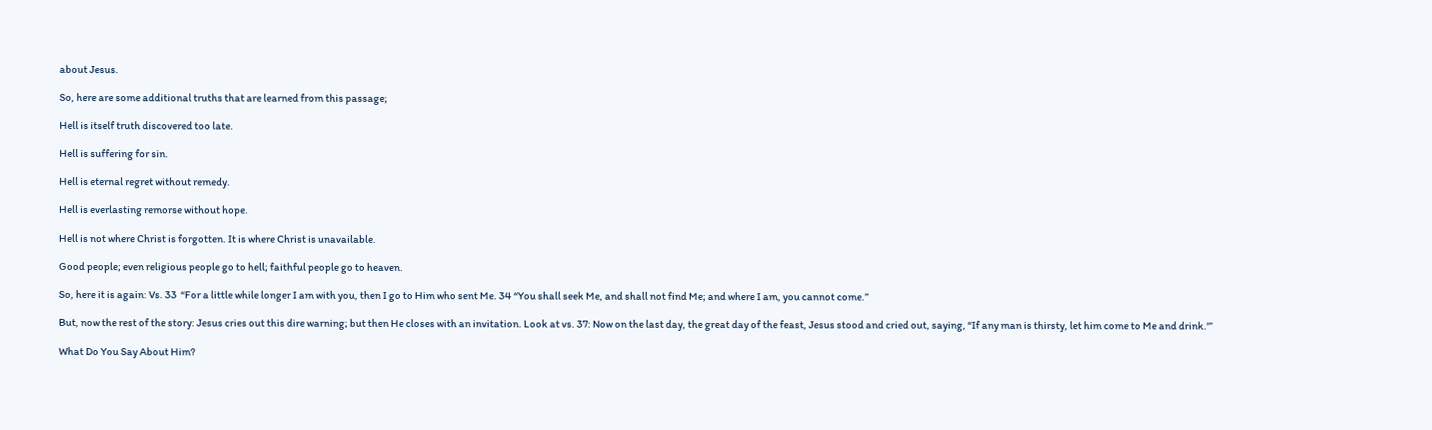about Jesus.

So, here are some additional truths that are learned from this passage;

Hell is itself truth discovered too late.

Hell is suffering for sin.

Hell is eternal regret without remedy.

Hell is everlasting remorse without hope.

Hell is not where Christ is forgotten. It is where Christ is unavailable.

Good people; even religious people go to hell; faithful people go to heaven.

So, here it is again: Vs. 33  “For a little while longer I am with you, then I go to Him who sent Me. 34 “You shall seek Me, and shall not find Me; and where I am, you cannot come.”

But, now the rest of the story: Jesus cries out this dire warning; but then He closes with an invitation. Look at vs. 37: Now on the last day, the great day of the feast, Jesus stood and cried out, saying, “If any man is thirsty, let him come to Me and drink.'”

What Do You Say About Him?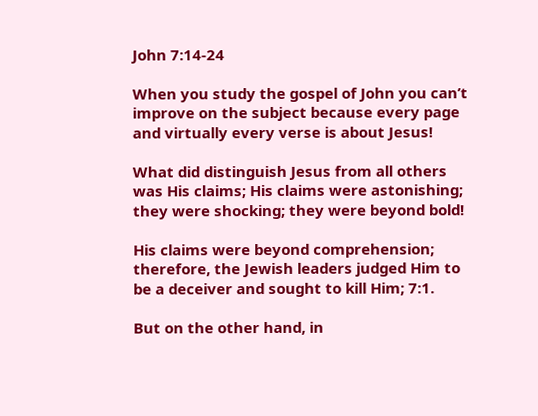John 7:14-24

When you study the gospel of John you can’t improve on the subject because every page and virtually every verse is about Jesus!

What did distinguish Jesus from all others was His claims; His claims were astonishing; they were shocking; they were beyond bold!

His claims were beyond comprehension; therefore, the Jewish leaders judged Him to be a deceiver and sought to kill Him; 7:1.

But on the other hand, in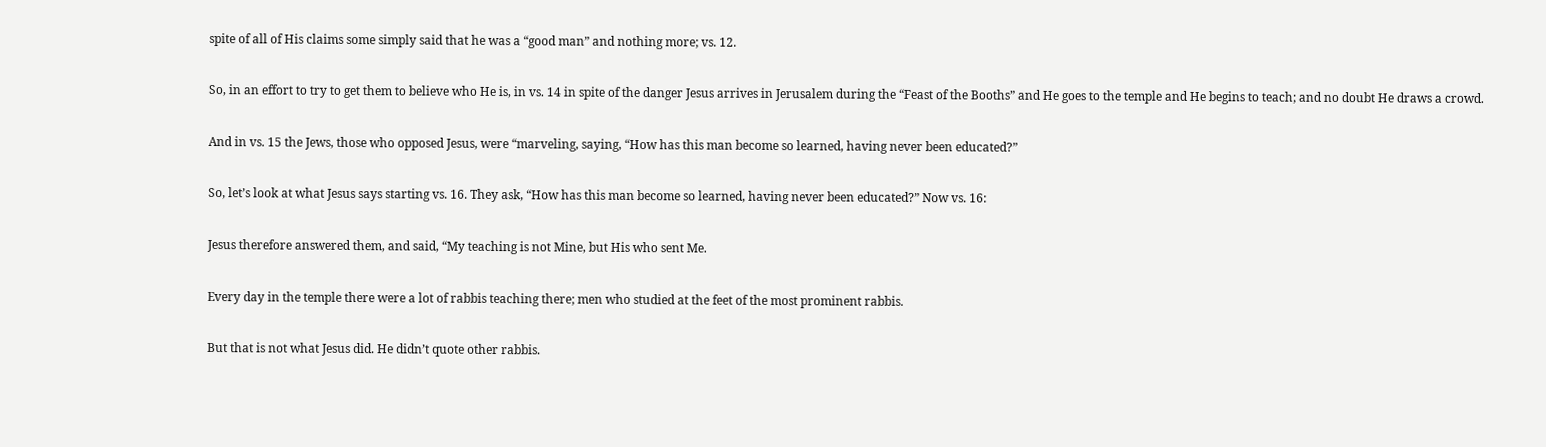spite of all of His claims some simply said that he was a “good man” and nothing more; vs. 12.

So, in an effort to try to get them to believe who He is, in vs. 14 in spite of the danger Jesus arrives in Jerusalem during the “Feast of the Booths” and He goes to the temple and He begins to teach; and no doubt He draws a crowd.

And in vs. 15 the Jews, those who opposed Jesus, were “marveling, saying, “How has this man become so learned, having never been educated?”

So, let’s look at what Jesus says starting vs. 16. They ask, “How has this man become so learned, having never been educated?” Now vs. 16:

Jesus therefore answered them, and said, “My teaching is not Mine, but His who sent Me.

Every day in the temple there were a lot of rabbis teaching there; men who studied at the feet of the most prominent rabbis.

But that is not what Jesus did. He didn’t quote other rabbis.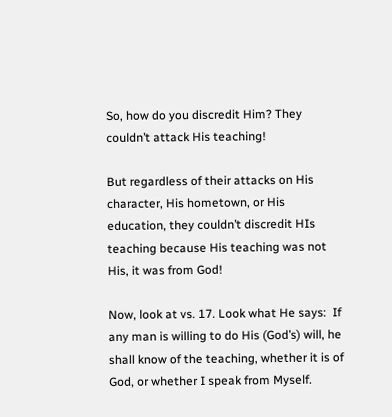So, how do you discredit Him? They couldn’t attack His teaching!

But regardless of their attacks on His character, His hometown, or His education, they couldn’t discredit HIs teaching because His teaching was not His, it was from God!

Now, look at vs. 17. Look what He says:  If any man is willing to do His (God’s) will, he shall know of the teaching, whether it is of God, or whether I speak from Myself.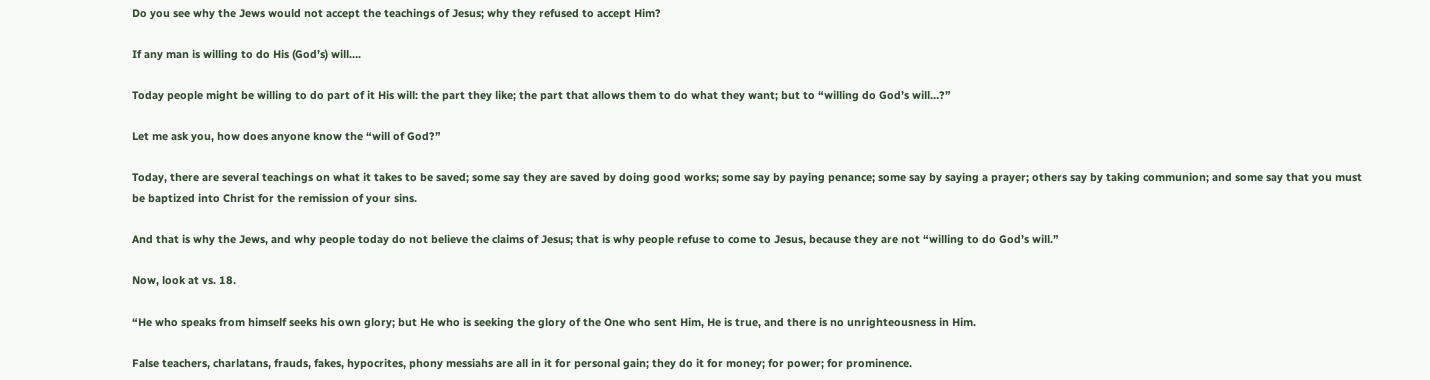Do you see why the Jews would not accept the teachings of Jesus; why they refused to accept Him?

If any man is willing to do His (God’s) will….

Today people might be willing to do part of it His will: the part they like; the part that allows them to do what they want; but to “willing do God’s will…?”

Let me ask you, how does anyone know the “will of God?”

Today, there are several teachings on what it takes to be saved; some say they are saved by doing good works; some say by paying penance; some say by saying a prayer; others say by taking communion; and some say that you must be baptized into Christ for the remission of your sins.

And that is why the Jews, and why people today do not believe the claims of Jesus; that is why people refuse to come to Jesus, because they are not “willing to do God’s will.”

Now, look at vs. 18.

“He who speaks from himself seeks his own glory; but He who is seeking the glory of the One who sent Him, He is true, and there is no unrighteousness in Him.

False teachers, charlatans, frauds, fakes, hypocrites, phony messiahs are all in it for personal gain; they do it for money; for power; for prominence.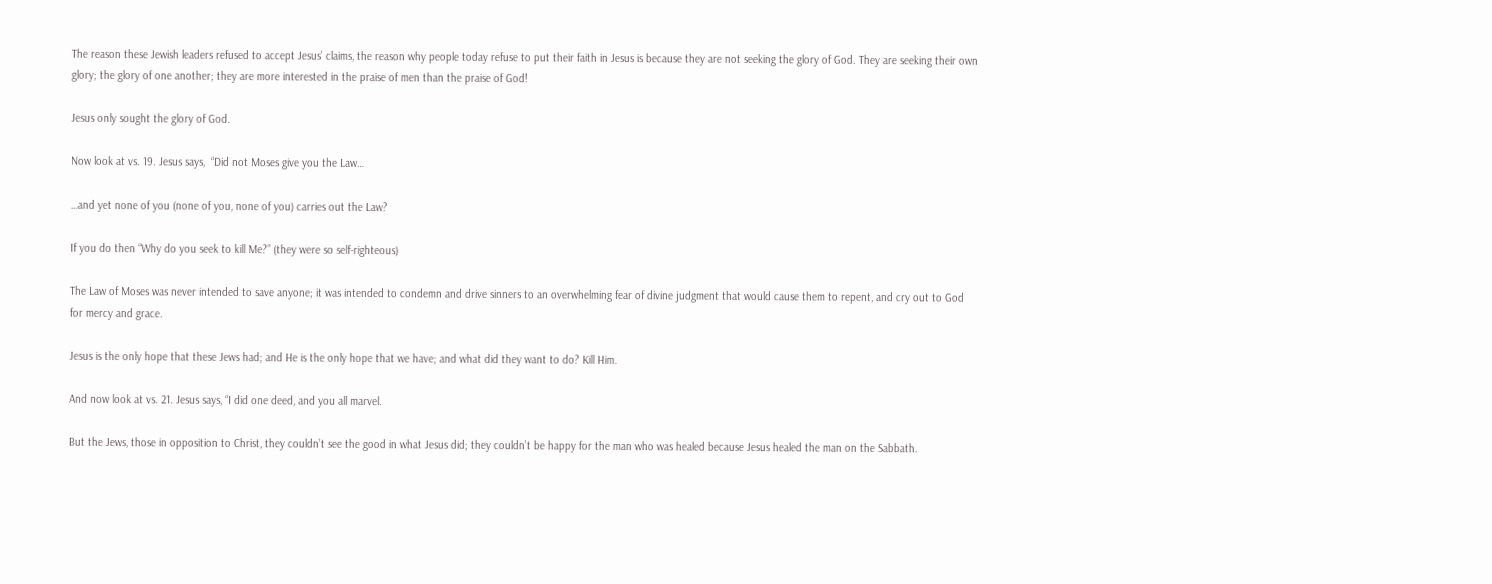The reason these Jewish leaders refused to accept Jesus’ claims, the reason why people today refuse to put their faith in Jesus is because they are not seeking the glory of God. They are seeking their own glory; the glory of one another; they are more interested in the praise of men than the praise of God!

Jesus only sought the glory of God.

Now look at vs. 19. Jesus says,  “Did not Moses give you the Law…

…and yet none of you (none of you, none of you) carries out the Law?

If you do then “Why do you seek to kill Me?” (they were so self-righteous)

The Law of Moses was never intended to save anyone; it was intended to condemn and drive sinners to an overwhelming fear of divine judgment that would cause them to repent, and cry out to God for mercy and grace.

Jesus is the only hope that these Jews had; and He is the only hope that we have; and what did they want to do? Kill Him.

And now look at vs. 21. Jesus says, “I did one deed, and you all marvel.

But the Jews, those in opposition to Christ, they couldn’t see the good in what Jesus did; they couldn’t be happy for the man who was healed because Jesus healed the man on the Sabbath.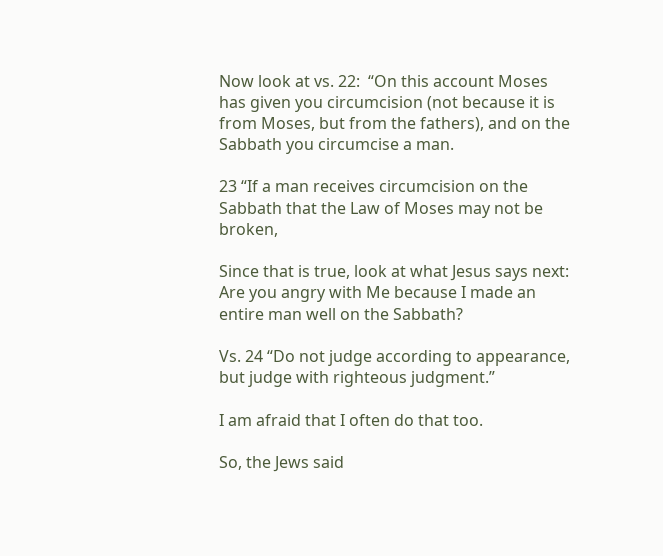Now look at vs. 22:  “On this account Moses has given you circumcision (not because it is from Moses, but from the fathers), and on the Sabbath you circumcise a man.

23 “If a man receives circumcision on the Sabbath that the Law of Moses may not be broken,

Since that is true, look at what Jesus says next:  Are you angry with Me because I made an entire man well on the Sabbath?

Vs. 24 “Do not judge according to appearance, but judge with righteous judgment.”

I am afraid that I often do that too.

So, the Jews said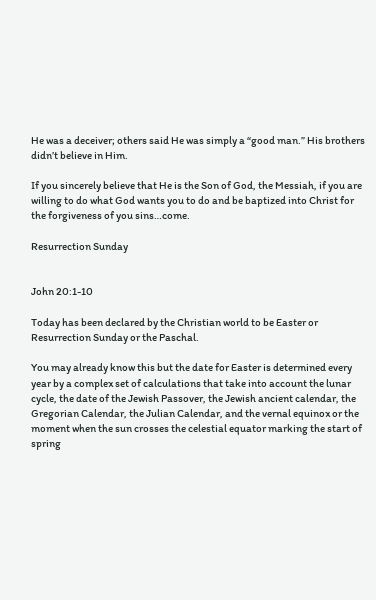He was a deceiver; others said He was simply a “good man.” His brothers didn’t believe in Him.

If you sincerely believe that He is the Son of God, the Messiah, if you are willing to do what God wants you to do and be baptized into Christ for the forgiveness of you sins…come.

Resurrection Sunday


John 20:1-10

Today has been declared by the Christian world to be Easter or Resurrection Sunday or the Paschal.

You may already know this but the date for Easter is determined every year by a complex set of calculations that take into account the lunar cycle, the date of the Jewish Passover, the Jewish ancient calendar, the Gregorian Calendar, the Julian Calendar, and the vernal equinox or the moment when the sun crosses the celestial equator marking the start of spring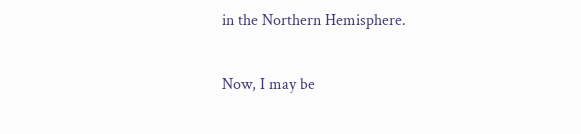in the Northern Hemisphere.

Now, I may be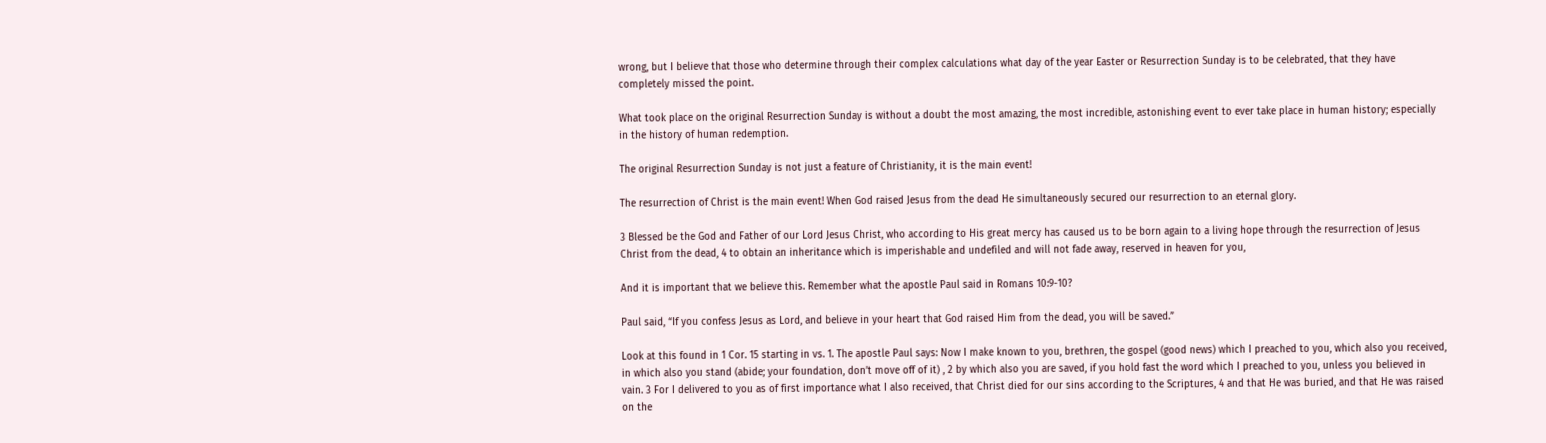wrong, but I believe that those who determine through their complex calculations what day of the year Easter or Resurrection Sunday is to be celebrated, that they have completely missed the point.

What took place on the original Resurrection Sunday is without a doubt the most amazing, the most incredible, astonishing event to ever take place in human history; especially in the history of human redemption.

The original Resurrection Sunday is not just a feature of Christianity, it is the main event!

The resurrection of Christ is the main event! When God raised Jesus from the dead He simultaneously secured our resurrection to an eternal glory.

3 Blessed be the God and Father of our Lord Jesus Christ, who according to His great mercy has caused us to be born again to a living hope through the resurrection of Jesus Christ from the dead, 4 to obtain an inheritance which is imperishable and undefiled and will not fade away, reserved in heaven for you,

And it is important that we believe this. Remember what the apostle Paul said in Romans 10:9-10?

Paul said, “If you confess Jesus as Lord, and believe in your heart that God raised Him from the dead, you will be saved.”

Look at this found in 1 Cor. 15 starting in vs. 1. The apostle Paul says: Now I make known to you, brethren, the gospel (good news) which I preached to you, which also you received, in which also you stand (abide; your foundation, don’t move off of it) , 2 by which also you are saved, if you hold fast the word which I preached to you, unless you believed in vain. 3 For I delivered to you as of first importance what I also received, that Christ died for our sins according to the Scriptures, 4 and that He was buried, and that He was raised on the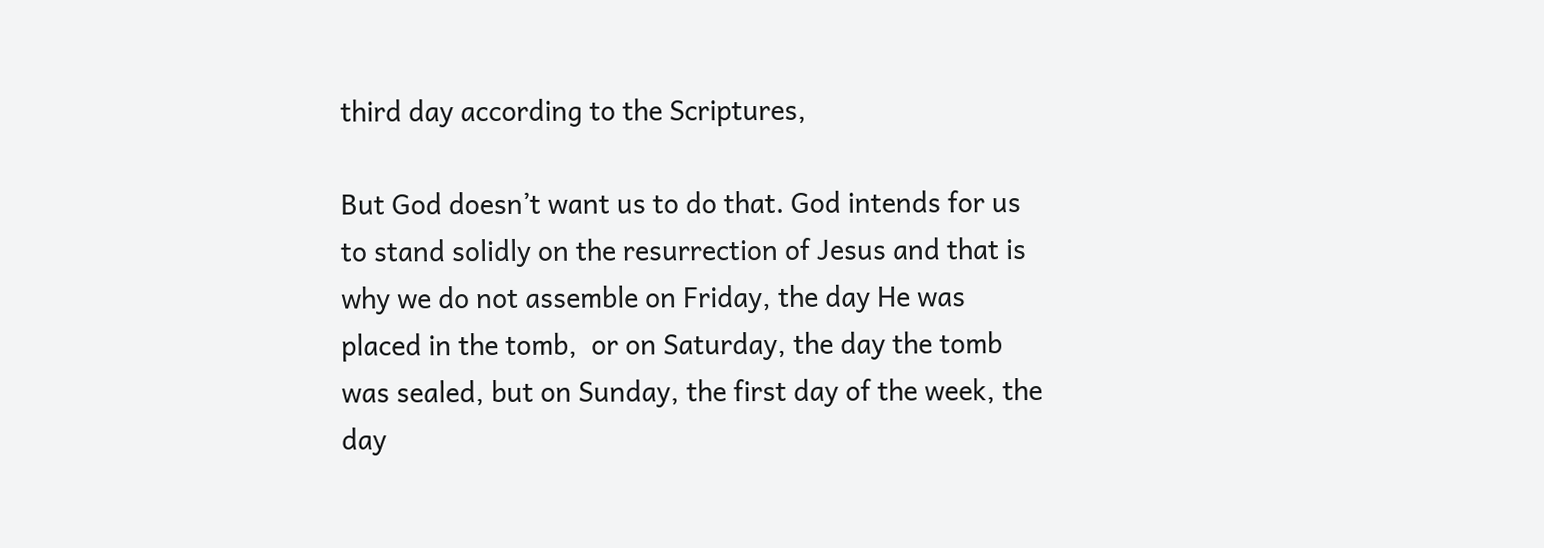third day according to the Scriptures,

But God doesn’t want us to do that. God intends for us to stand solidly on the resurrection of Jesus and that is why we do not assemble on Friday, the day He was placed in the tomb,  or on Saturday, the day the tomb was sealed, but on Sunday, the first day of the week, the day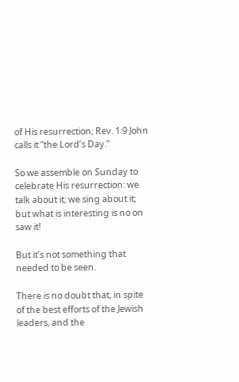of His resurrection; Rev. 1:9 John calls it “the Lord’s Day.”

So we assemble on Sunday to celebrate His resurrection: we talk about it; we sing about it; but what is interesting is no on saw it!

But it’s not something that needed to be seen.

There is no doubt that, in spite of the best efforts of the Jewish leaders, and the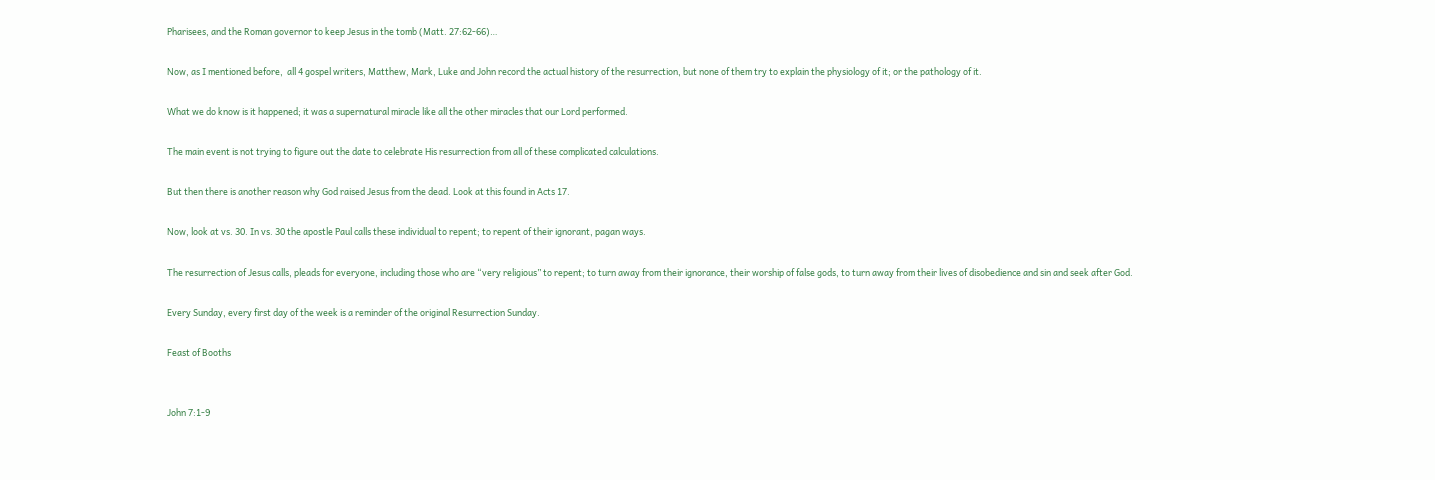Pharisees, and the Roman governor to keep Jesus in the tomb (Matt. 27:62-66)…

Now, as I mentioned before,  all 4 gospel writers, Matthew, Mark, Luke and John record the actual history of the resurrection, but none of them try to explain the physiology of it; or the pathology of it.

What we do know is it happened; it was a supernatural miracle like all the other miracles that our Lord performed.

The main event is not trying to figure out the date to celebrate His resurrection from all of these complicated calculations.

But then there is another reason why God raised Jesus from the dead. Look at this found in Acts 17.

Now, look at vs. 30. In vs. 30 the apostle Paul calls these individual to repent; to repent of their ignorant, pagan ways.

The resurrection of Jesus calls, pleads for everyone, including those who are “very religious” to repent; to turn away from their ignorance, their worship of false gods, to turn away from their lives of disobedience and sin and seek after God.

Every Sunday, every first day of the week is a reminder of the original Resurrection Sunday.

Feast of Booths


John 7:1-9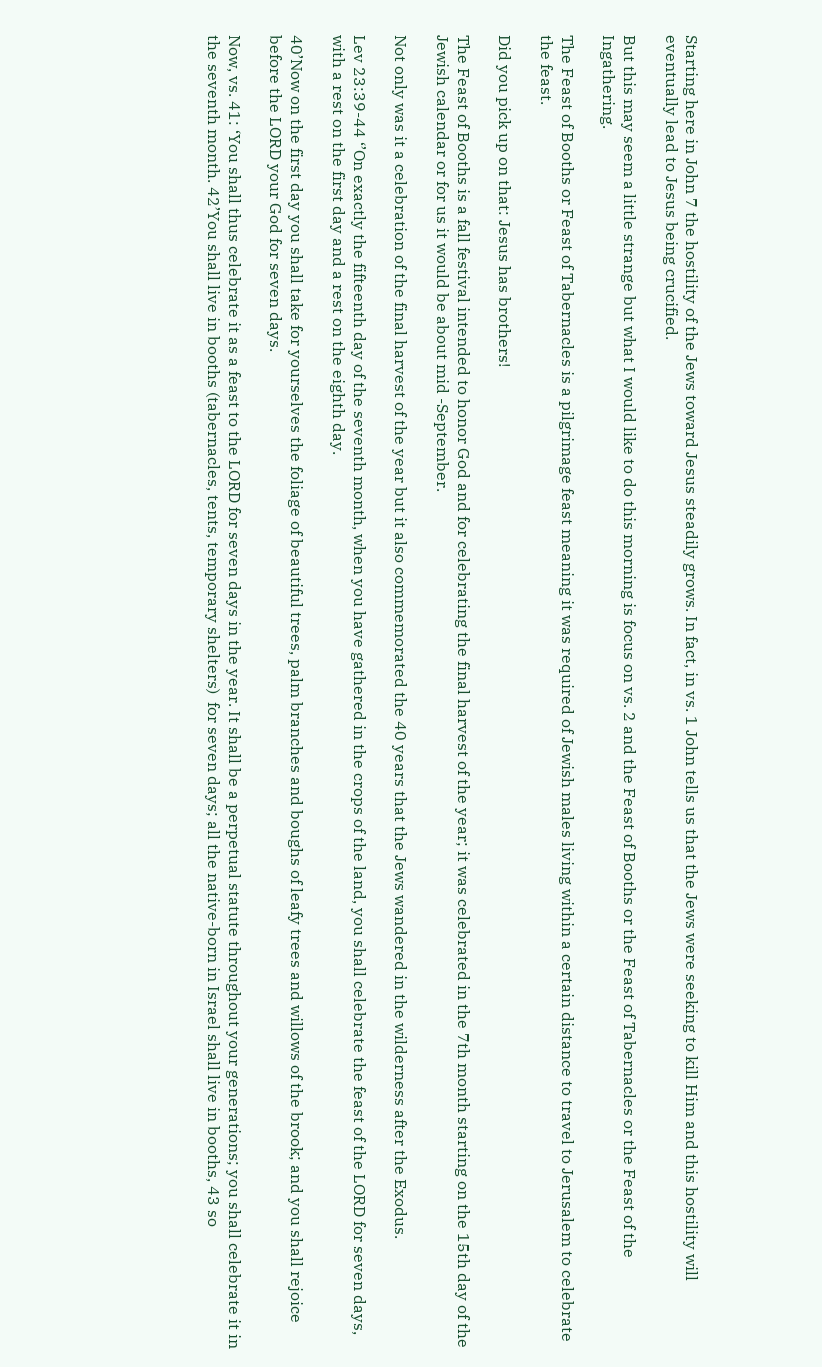Starting here in John 7 the hostility of the Jews toward Jesus steadily grows. In fact, in vs. 1 John tells us that the Jews were seeking to kill Him and this hostility will eventually lead to Jesus being crucified.

But this may seem a little strange but what I would like to do this morning is focus on vs. 2 and the Feast of Booths or the Feast of Tabernacles or the Feast of the Ingathering.

The Feast of Booths or Feast of Tabernacles is a pilgrimage feast meaning it was required of Jewish males living within a certain distance to travel to Jerusalem to celebrate the feast.

Did you pick up on that: Jesus has brothers!

The Feast of Booths is a fall festival intended to honor God and for celebrating the final harvest of the year; it was celebrated in the 7th month starting on the 15th day of the Jewish calendar or for us it would be about mid -September.

Not only was it a celebration of the final harvest of the year but it also commemorated the 40 years that the Jews wandered in the wilderness after the Exodus.

Lev 23:39-44 ‘’On exactly the fifteenth day of the seventh month, when you have gathered in the crops of the land, you shall celebrate the feast of the LORD for seven days, with a rest on the first day and a rest on the eighth day.

40’Now on the first day you shall take for yourselves the foliage of beautiful trees, palm branches and boughs of leafy trees and willows of the brook; and you shall rejoice before the LORD your God for seven days.

Now, vs. 41: ‘You shall thus celebrate it as a feast to the LORD for seven days in the year. It shall be a perpetual statute throughout your generations; you shall celebrate it in the seventh month. 42’You shall live in booths (tabernacles, tents, temporary shelters)  for seven days; all the native-born in Israel shall live in booths, 43 so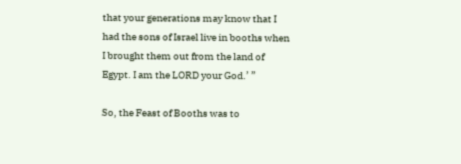that your generations may know that I had the sons of Israel live in booths when I brought them out from the land of Egypt. I am the LORD your God.’ ”

So, the Feast of Booths was to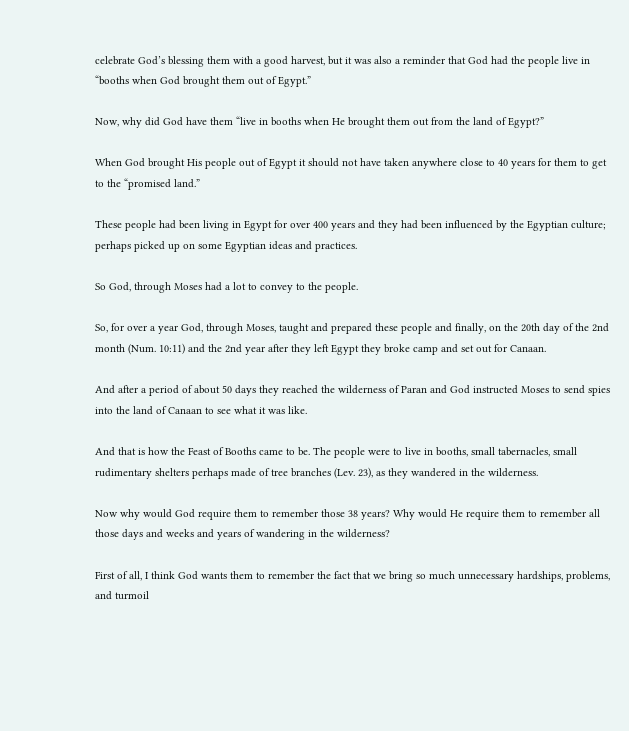celebrate God’s blessing them with a good harvest, but it was also a reminder that God had the people live in “booths when God brought them out of Egypt.”

Now, why did God have them “live in booths when He brought them out from the land of Egypt?”

When God brought His people out of Egypt it should not have taken anywhere close to 40 years for them to get to the “promised land.”

These people had been living in Egypt for over 400 years and they had been influenced by the Egyptian culture; perhaps picked up on some Egyptian ideas and practices.

So God, through Moses had a lot to convey to the people.

So, for over a year God, through Moses, taught and prepared these people and finally, on the 20th day of the 2nd month (Num. 10:11) and the 2nd year after they left Egypt they broke camp and set out for Canaan.

And after a period of about 50 days they reached the wilderness of Paran and God instructed Moses to send spies into the land of Canaan to see what it was like.

And that is how the Feast of Booths came to be. The people were to live in booths, small tabernacles, small rudimentary shelters perhaps made of tree branches (Lev. 23), as they wandered in the wilderness.

Now why would God require them to remember those 38 years? Why would He require them to remember all those days and weeks and years of wandering in the wilderness?

First of all, I think God wants them to remember the fact that we bring so much unnecessary hardships, problems, and turmoil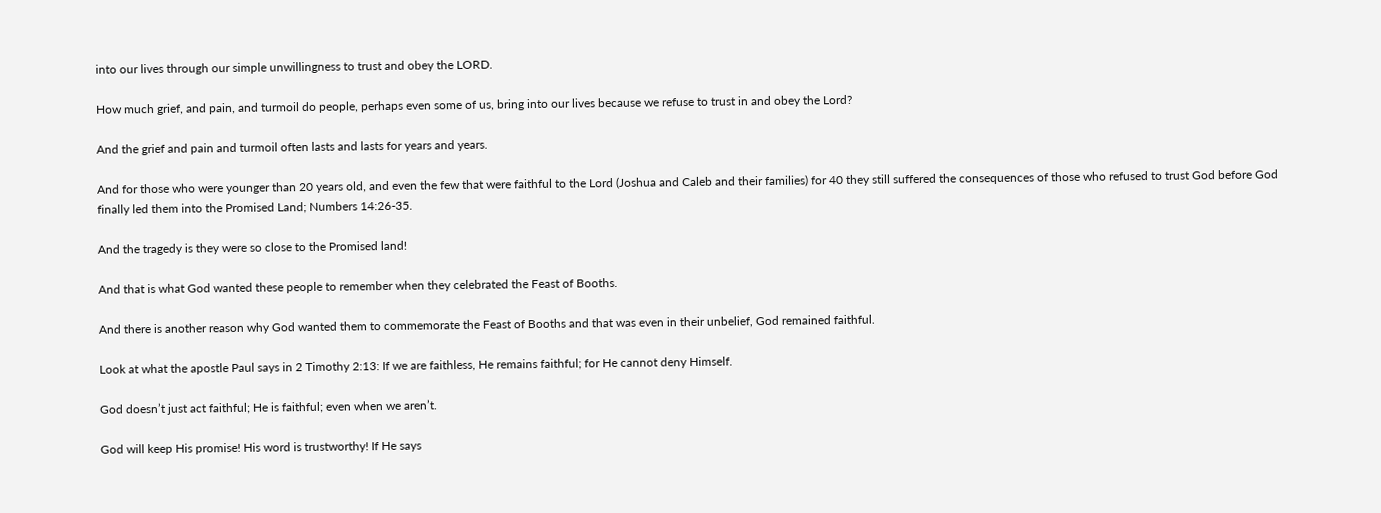into our lives through our simple unwillingness to trust and obey the LORD.

How much grief, and pain, and turmoil do people, perhaps even some of us, bring into our lives because we refuse to trust in and obey the Lord?

And the grief and pain and turmoil often lasts and lasts for years and years.

And for those who were younger than 20 years old, and even the few that were faithful to the Lord (Joshua and Caleb and their families) for 40 they still suffered the consequences of those who refused to trust God before God finally led them into the Promised Land; Numbers 14:26-35.

And the tragedy is they were so close to the Promised land!

And that is what God wanted these people to remember when they celebrated the Feast of Booths.

And there is another reason why God wanted them to commemorate the Feast of Booths and that was even in their unbelief, God remained faithful.

Look at what the apostle Paul says in 2 Timothy 2:13: If we are faithless, He remains faithful; for He cannot deny Himself.

God doesn’t just act faithful; He is faithful; even when we aren’t.

God will keep His promise! His word is trustworthy! If He says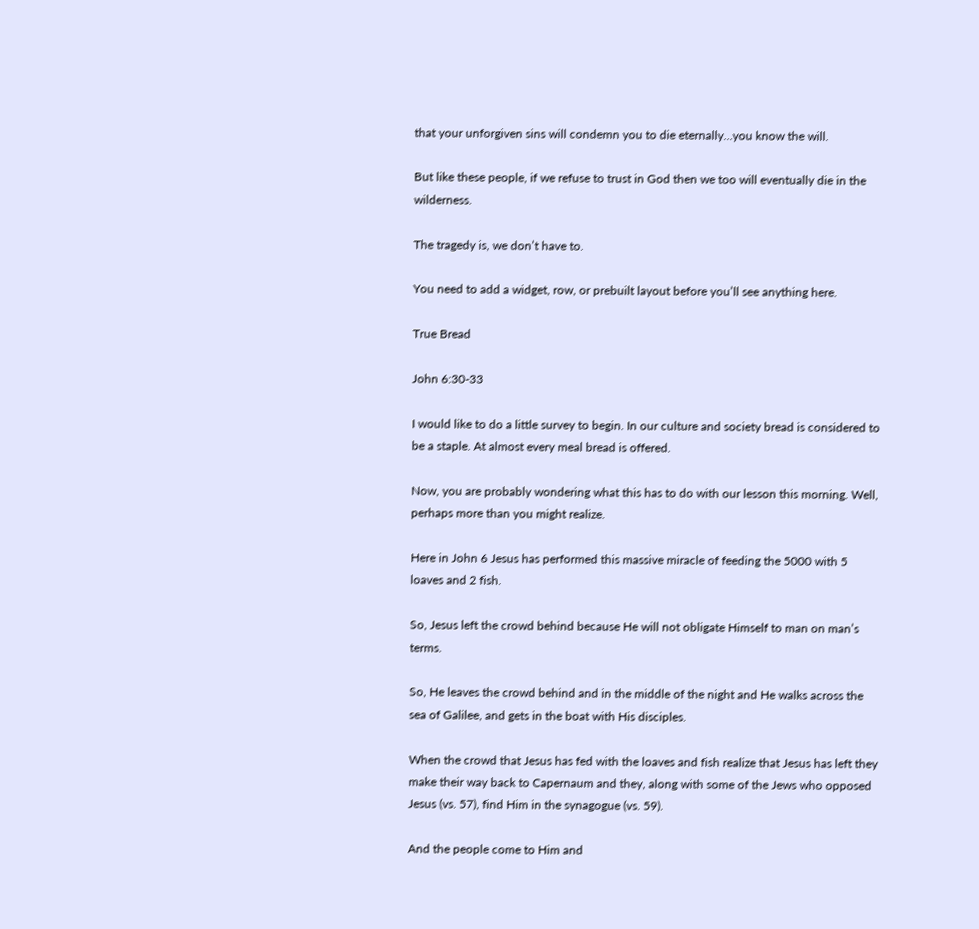that your unforgiven sins will condemn you to die eternally…you know the will.

But like these people, if we refuse to trust in God then we too will eventually die in the wilderness.

The tragedy is, we don’t have to.

You need to add a widget, row, or prebuilt layout before you’ll see anything here.

True Bread

John 6:30-33

I would like to do a little survey to begin. In our culture and society bread is considered to be a staple. At almost every meal bread is offered.

Now, you are probably wondering what this has to do with our lesson this morning. Well, perhaps more than you might realize.

Here in John 6 Jesus has performed this massive miracle of feeding the 5000 with 5 loaves and 2 fish.

So, Jesus left the crowd behind because He will not obligate Himself to man on man’s terms.

So, He leaves the crowd behind and in the middle of the night and He walks across the sea of Galilee, and gets in the boat with His disciples.

When the crowd that Jesus has fed with the loaves and fish realize that Jesus has left they make their way back to Capernaum and they, along with some of the Jews who opposed Jesus (vs. 57), find Him in the synagogue (vs. 59).

And the people come to Him and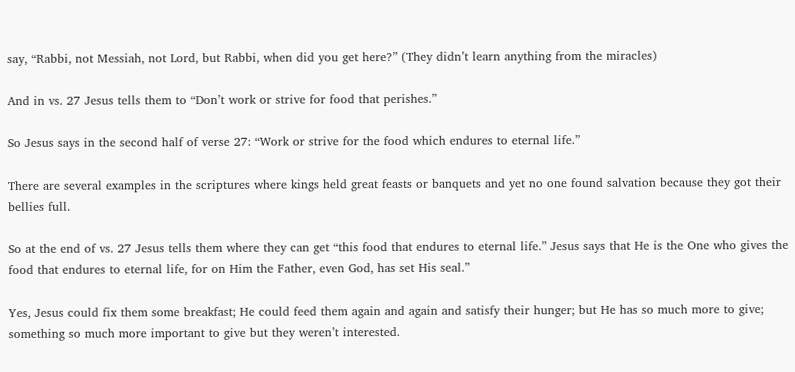say, “Rabbi, not Messiah, not Lord, but Rabbi, when did you get here?” (They didn’t learn anything from the miracles)

And in vs. 27 Jesus tells them to “Don’t work or strive for food that perishes.”

So Jesus says in the second half of verse 27: “Work or strive for the food which endures to eternal life.”

There are several examples in the scriptures where kings held great feasts or banquets and yet no one found salvation because they got their bellies full.

So at the end of vs. 27 Jesus tells them where they can get “this food that endures to eternal life.” Jesus says that He is the One who gives the food that endures to eternal life, for on Him the Father, even God, has set His seal.”

Yes, Jesus could fix them some breakfast; He could feed them again and again and satisfy their hunger; but He has so much more to give; something so much more important to give but they weren’t interested.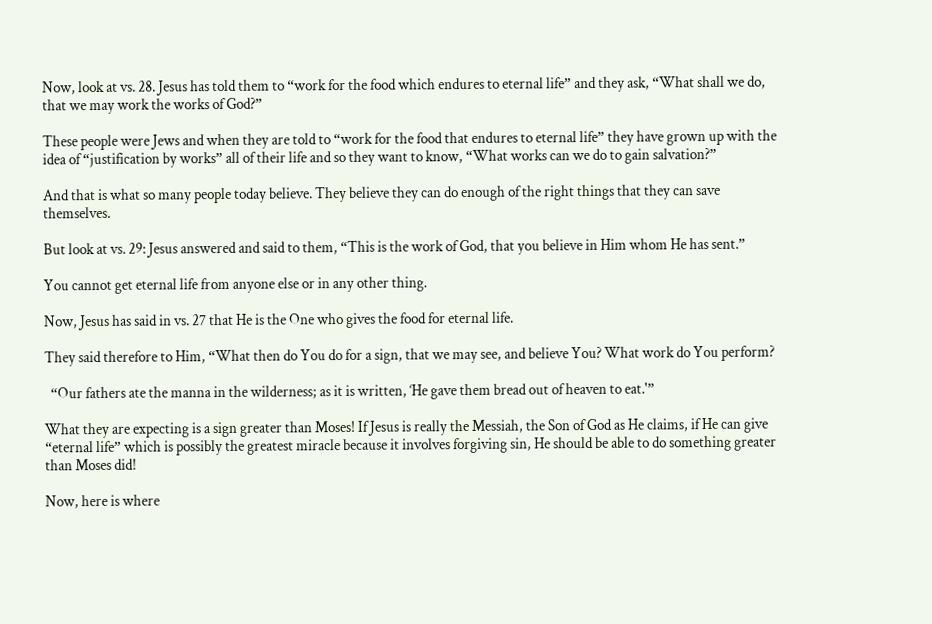Now, look at vs. 28. Jesus has told them to “work for the food which endures to eternal life” and they ask, “What shall we do, that we may work the works of God?”

These people were Jews and when they are told to “work for the food that endures to eternal life” they have grown up with the idea of “justification by works” all of their life and so they want to know, “What works can we do to gain salvation?”

And that is what so many people today believe. They believe they can do enough of the right things that they can save themselves.

But look at vs. 29: Jesus answered and said to them, “This is the work of God, that you believe in Him whom He has sent.”

You cannot get eternal life from anyone else or in any other thing.

Now, Jesus has said in vs. 27 that He is the One who gives the food for eternal life.

They said therefore to Him, “What then do You do for a sign, that we may see, and believe You? What work do You perform?

  “Our fathers ate the manna in the wilderness; as it is written, ‘He gave them bread out of heaven to eat.'”

What they are expecting is a sign greater than Moses! If Jesus is really the Messiah, the Son of God as He claims, if He can give “eternal life” which is possibly the greatest miracle because it involves forgiving sin, He should be able to do something greater than Moses did!

Now, here is where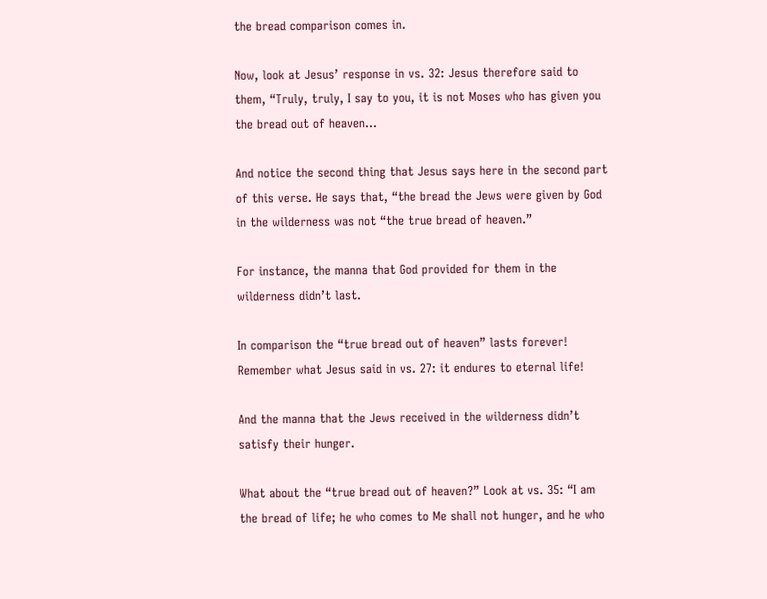the bread comparison comes in.

Now, look at Jesus’ response in vs. 32: Jesus therefore said to them, “Truly, truly, I say to you, it is not Moses who has given you the bread out of heaven…

And notice the second thing that Jesus says here in the second part of this verse. He says that, “the bread the Jews were given by God in the wilderness was not “the true bread of heaven.”

For instance, the manna that God provided for them in the wilderness didn’t last.

In comparison the “true bread out of heaven” lasts forever! Remember what Jesus said in vs. 27: it endures to eternal life!

And the manna that the Jews received in the wilderness didn’t satisfy their hunger.

What about the “true bread out of heaven?” Look at vs. 35: “I am the bread of life; he who comes to Me shall not hunger, and he who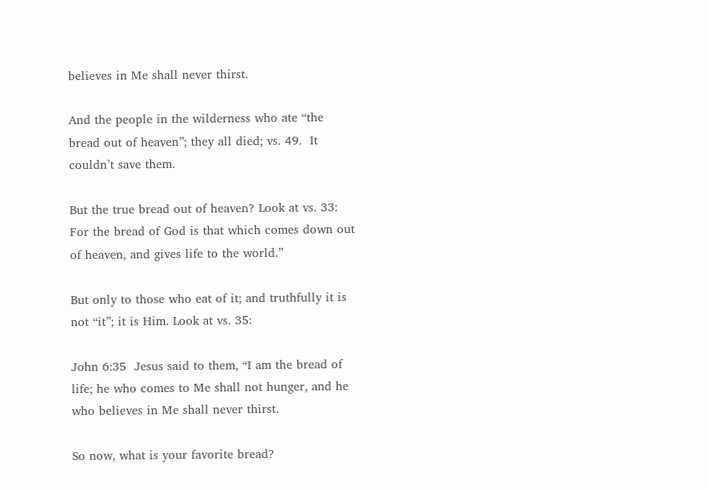believes in Me shall never thirst.

And the people in the wilderness who ate “the bread out of heaven”; they all died; vs. 49.  It couldn’t save them.

But the true bread out of heaven? Look at vs. 33: For the bread of God is that which comes down out of heaven, and gives life to the world.”

But only to those who eat of it; and truthfully it is not “it”; it is Him. Look at vs. 35:

John 6:35  Jesus said to them, “I am the bread of life; he who comes to Me shall not hunger, and he who believes in Me shall never thirst.

So now, what is your favorite bread?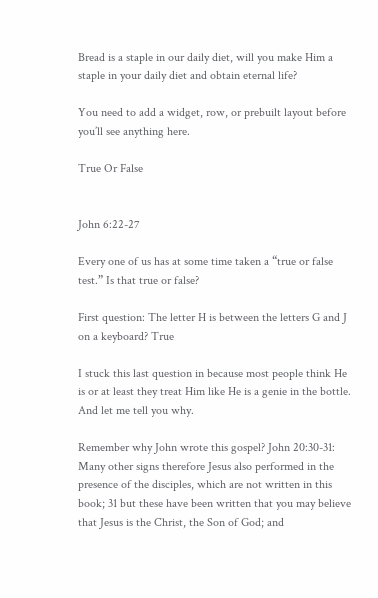Bread is a staple in our daily diet, will you make Him a staple in your daily diet and obtain eternal life?

You need to add a widget, row, or prebuilt layout before you’ll see anything here.

True Or False


John 6:22-27

Every one of us has at some time taken a “true or false test.” Is that true or false?

First question: The letter H is between the letters G and J on a keyboard? True

I stuck this last question in because most people think He is or at least they treat Him like He is a genie in the bottle.  And let me tell you why.

Remember why John wrote this gospel? John 20:30-31:  Many other signs therefore Jesus also performed in the presence of the disciples, which are not written in this book; 31 but these have been written that you may believe that Jesus is the Christ, the Son of God; and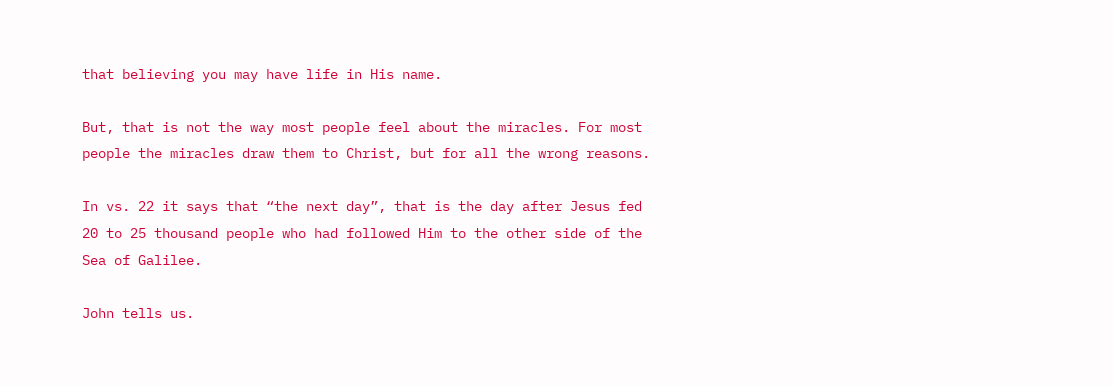that believing you may have life in His name.

But, that is not the way most people feel about the miracles. For most people the miracles draw them to Christ, but for all the wrong reasons.

In vs. 22 it says that “the next day”, that is the day after Jesus fed 20 to 25 thousand people who had followed Him to the other side of the Sea of Galilee.

John tells us.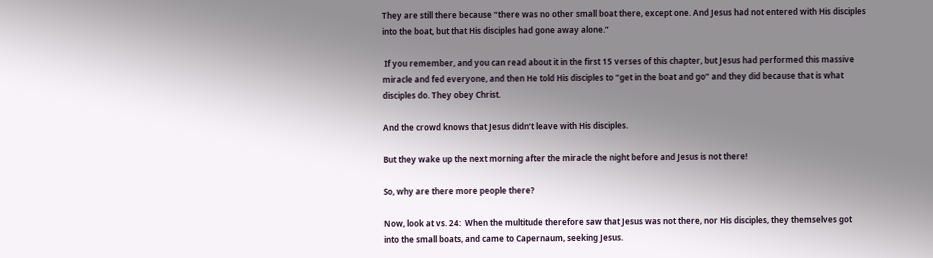They are still there because “there was no other small boat there, except one. And Jesus had not entered with His disciples into the boat, but that His disciples had gone away alone.”

 If you remember, and you can read about it in the first 15 verses of this chapter, but Jesus had performed this massive miracle and fed everyone, and then He told His disciples to “get in the boat and go” and they did because that is what disciples do. They obey Christ.

And the crowd knows that Jesus didn’t leave with His disciples.

But they wake up the next morning after the miracle the night before and Jesus is not there!

So, why are there more people there?

Now, look at vs. 24:  When the multitude therefore saw that Jesus was not there, nor His disciples, they themselves got into the small boats, and came to Capernaum, seeking Jesus.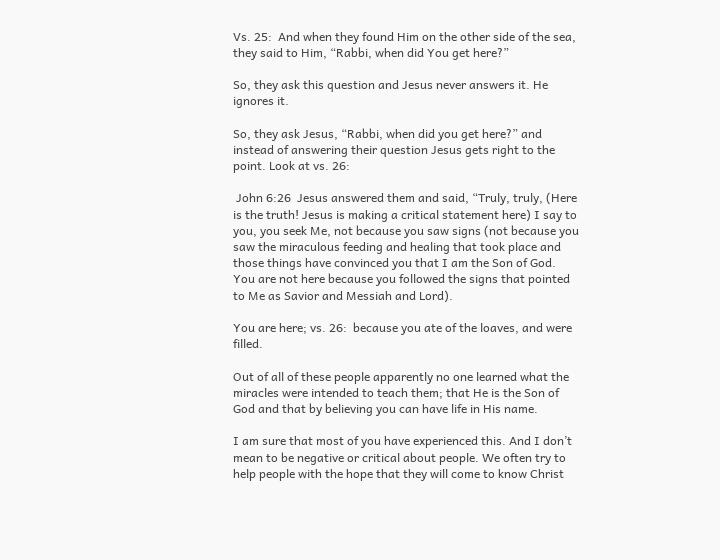Vs. 25:  And when they found Him on the other side of the sea, they said to Him, “Rabbi, when did You get here?”

So, they ask this question and Jesus never answers it. He ignores it.

So, they ask Jesus, “Rabbi, when did you get here?” and instead of answering their question Jesus gets right to the point. Look at vs. 26:

 John 6:26  Jesus answered them and said, “Truly, truly, (Here is the truth! Jesus is making a critical statement here) I say to you, you seek Me, not because you saw signs (not because you saw the miraculous feeding and healing that took place and those things have convinced you that I am the Son of God. You are not here because you followed the signs that pointed to Me as Savior and Messiah and Lord).

You are here; vs. 26:  because you ate of the loaves, and were filled.

Out of all of these people apparently no one learned what the miracles were intended to teach them; that He is the Son of God and that by believing you can have life in His name.

I am sure that most of you have experienced this. And I don’t mean to be negative or critical about people. We often try to help people with the hope that they will come to know Christ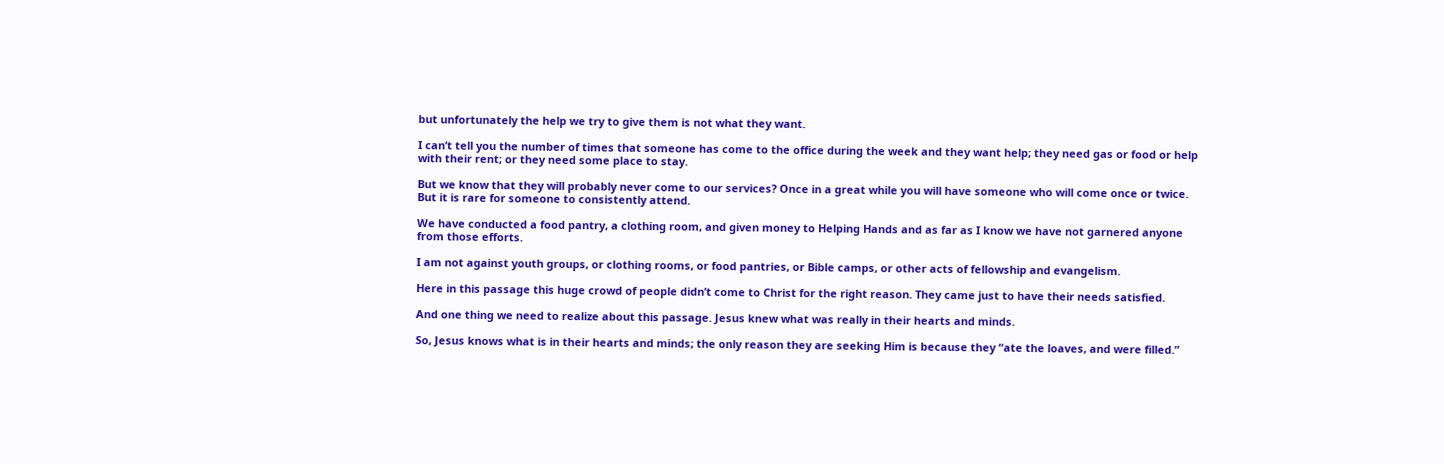but unfortunately the help we try to give them is not what they want.

I can’t tell you the number of times that someone has come to the office during the week and they want help; they need gas or food or help with their rent; or they need some place to stay.

But we know that they will probably never come to our services? Once in a great while you will have someone who will come once or twice. But it is rare for someone to consistently attend.

We have conducted a food pantry, a clothing room, and given money to Helping Hands and as far as I know we have not garnered anyone from those efforts.

I am not against youth groups, or clothing rooms, or food pantries, or Bible camps, or other acts of fellowship and evangelism.

Here in this passage this huge crowd of people didn’t come to Christ for the right reason. They came just to have their needs satisfied.

And one thing we need to realize about this passage. Jesus knew what was really in their hearts and minds.

So, Jesus knows what is in their hearts and minds; the only reason they are seeking Him is because they “ate the loaves, and were filled.”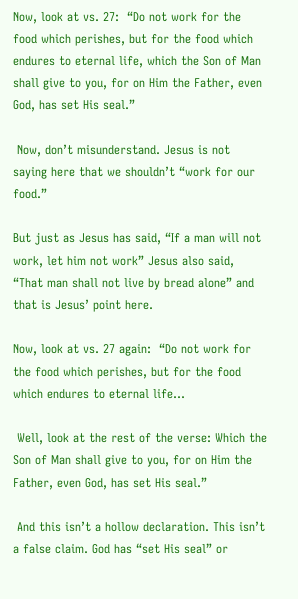Now, look at vs. 27:  “Do not work for the food which perishes, but for the food which endures to eternal life, which the Son of Man shall give to you, for on Him the Father, even God, has set His seal.”

 Now, don’t misunderstand. Jesus is not saying here that we shouldn’t “work for our food.”

But just as Jesus has said, “If a man will not work, let him not work” Jesus also said, “That man shall not live by bread alone” and that is Jesus’ point here.

Now, look at vs. 27 again:  “Do not work for the food which perishes, but for the food which endures to eternal life…

 Well, look at the rest of the verse: Which the Son of Man shall give to you, for on Him the Father, even God, has set His seal.”

 And this isn’t a hollow declaration. This isn’t a false claim. God has “set His seal” or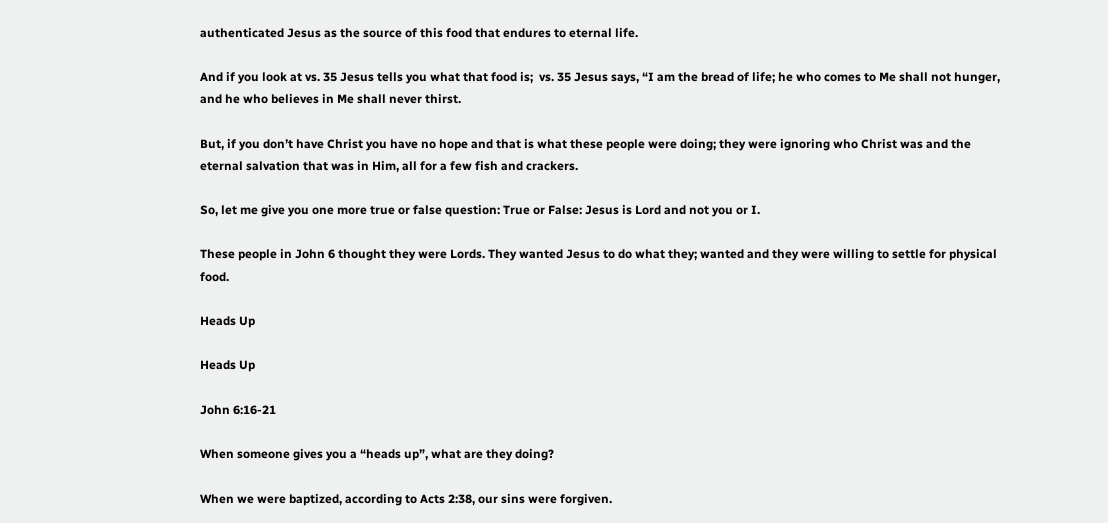authenticated Jesus as the source of this food that endures to eternal life.

And if you look at vs. 35 Jesus tells you what that food is;  vs. 35 Jesus says, “I am the bread of life; he who comes to Me shall not hunger, and he who believes in Me shall never thirst.

But, if you don’t have Christ you have no hope and that is what these people were doing; they were ignoring who Christ was and the eternal salvation that was in Him, all for a few fish and crackers.

So, let me give you one more true or false question: True or False: Jesus is Lord and not you or I.

These people in John 6 thought they were Lords. They wanted Jesus to do what they; wanted and they were willing to settle for physical food.

Heads Up

Heads Up

John 6:16-21

When someone gives you a “heads up”, what are they doing?

When we were baptized, according to Acts 2:38, our sins were forgiven.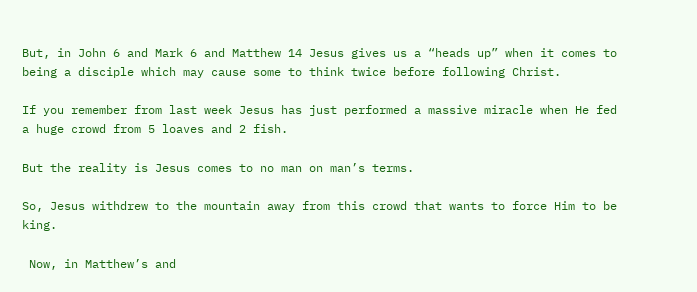But, in John 6 and Mark 6 and Matthew 14 Jesus gives us a “heads up” when it comes to being a disciple which may cause some to think twice before following Christ.

If you remember from last week Jesus has just performed a massive miracle when He fed a huge crowd from 5 loaves and 2 fish.

But the reality is Jesus comes to no man on man’s terms.

So, Jesus withdrew to the mountain away from this crowd that wants to force Him to be king.

 Now, in Matthew’s and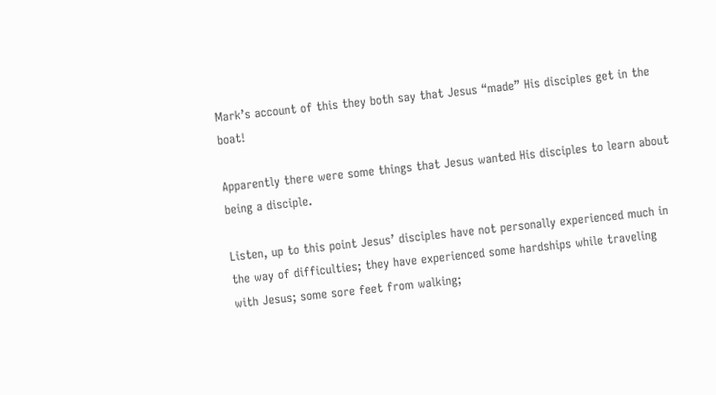Mark’s account of this they both say that Jesus “made” His disciples get in the boat!

Apparently there were some things that Jesus wanted His disciples to learn about being a disciple.

Listen, up to this point Jesus’ disciples have not personally experienced much in the way of difficulties; they have experienced some hardships while traveling with Jesus; some sore feet from walking;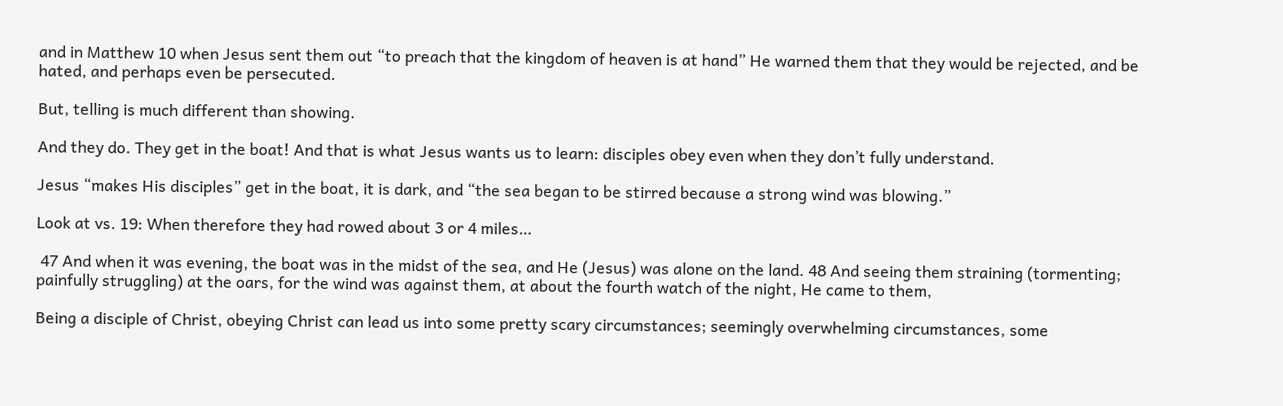and in Matthew 10 when Jesus sent them out “to preach that the kingdom of heaven is at hand” He warned them that they would be rejected, and be hated, and perhaps even be persecuted.

But, telling is much different than showing.

And they do. They get in the boat! And that is what Jesus wants us to learn: disciples obey even when they don’t fully understand.

Jesus “makes His disciples” get in the boat, it is dark, and “the sea began to be stirred because a strong wind was blowing.”

Look at vs. 19: When therefore they had rowed about 3 or 4 miles…

 47 And when it was evening, the boat was in the midst of the sea, and He (Jesus) was alone on the land. 48 And seeing them straining (tormenting; painfully struggling) at the oars, for the wind was against them, at about the fourth watch of the night, He came to them,

Being a disciple of Christ, obeying Christ can lead us into some pretty scary circumstances; seemingly overwhelming circumstances, some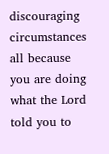discouraging circumstances all because you are doing what the Lord told you to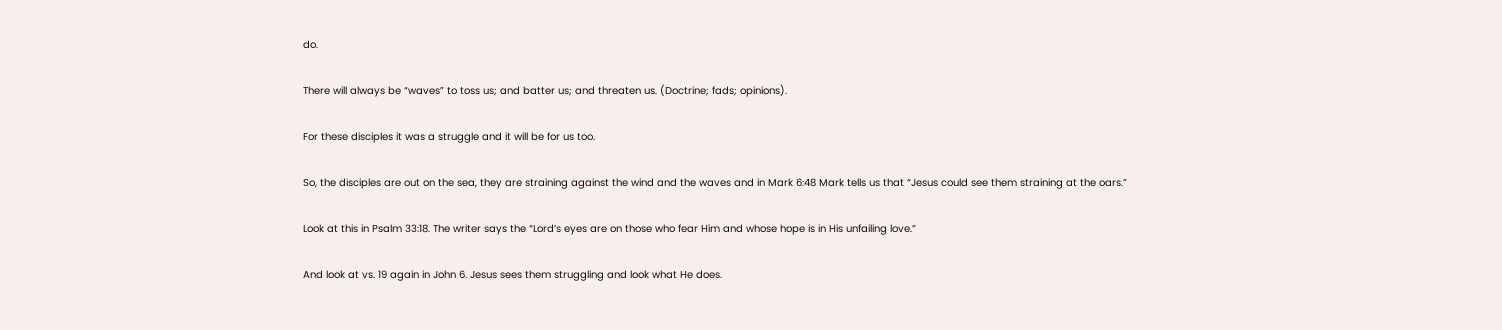do.

There will always be “waves” to toss us; and batter us; and threaten us. (Doctrine; fads; opinions).

For these disciples it was a struggle and it will be for us too.

So, the disciples are out on the sea, they are straining against the wind and the waves and in Mark 6:48 Mark tells us that “Jesus could see them straining at the oars.”

Look at this in Psalm 33:18. The writer says the “Lord’s eyes are on those who fear Him and whose hope is in His unfailing love.”

And look at vs. 19 again in John 6. Jesus sees them struggling and look what He does.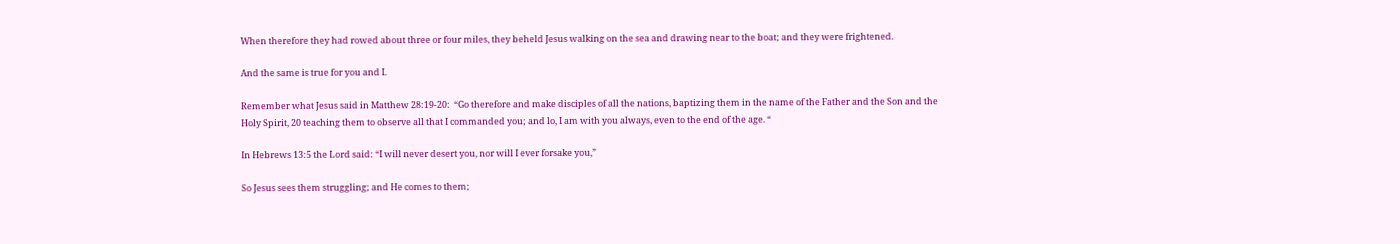When therefore they had rowed about three or four miles, they beheld Jesus walking on the sea and drawing near to the boat; and they were frightened.

And the same is true for you and I.

Remember what Jesus said in Matthew 28:19-20:  “Go therefore and make disciples of all the nations, baptizing them in the name of the Father and the Son and the Holy Spirit, 20 teaching them to observe all that I commanded you; and lo, I am with you always, even to the end of the age. “

In Hebrews 13:5 the Lord said: “I will never desert you, nor will I ever forsake you,”

So Jesus sees them struggling; and He comes to them;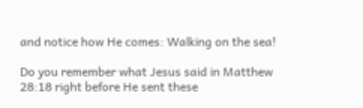and notice how He comes: Walking on the sea!

Do you remember what Jesus said in Matthew 28:18 right before He sent these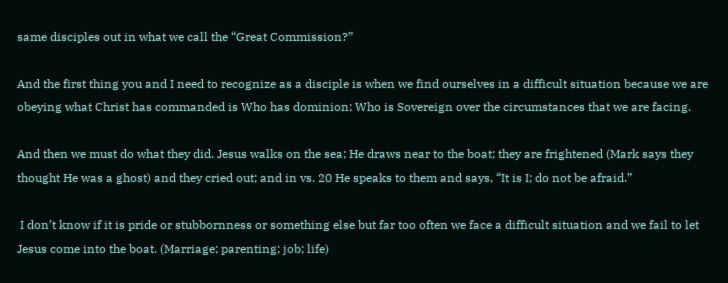same disciples out in what we call the “Great Commission?”

And the first thing you and I need to recognize as a disciple is when we find ourselves in a difficult situation because we are obeying what Christ has commanded is Who has dominion; Who is Sovereign over the circumstances that we are facing.

And then we must do what they did. Jesus walks on the sea; He draws near to the boat; they are frightened (Mark says they thought He was a ghost) and they cried out; and in vs. 20 He speaks to them and says, “It is I; do not be afraid.”

 I don’t know if it is pride or stubbornness or something else but far too often we face a difficult situation and we fail to let Jesus come into the boat. (Marriage; parenting; job; life)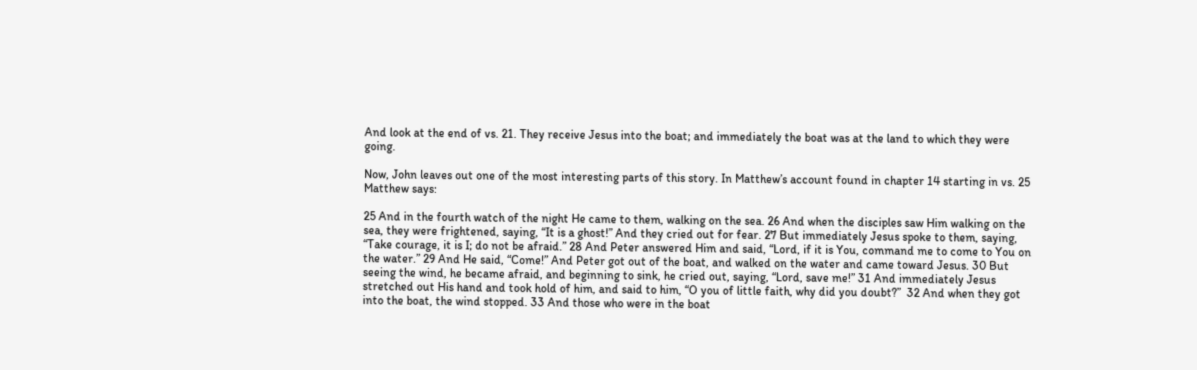And look at the end of vs. 21. They receive Jesus into the boat; and immediately the boat was at the land to which they were going.

Now, John leaves out one of the most interesting parts of this story. In Matthew’s account found in chapter 14 starting in vs. 25 Matthew says:

25 And in the fourth watch of the night He came to them, walking on the sea. 26 And when the disciples saw Him walking on the sea, they were frightened, saying, “It is a ghost!” And they cried out for fear. 27 But immediately Jesus spoke to them, saying, “Take courage, it is I; do not be afraid.” 28 And Peter answered Him and said, “Lord, if it is You, command me to come to You on the water.” 29 And He said, “Come!” And Peter got out of the boat, and walked on the water and came toward Jesus. 30 But seeing the wind, he became afraid, and beginning to sink, he cried out, saying, “Lord, save me!” 31 And immediately Jesus stretched out His hand and took hold of him, and said to him, “O you of little faith, why did you doubt?”  32 And when they got into the boat, the wind stopped. 33 And those who were in the boat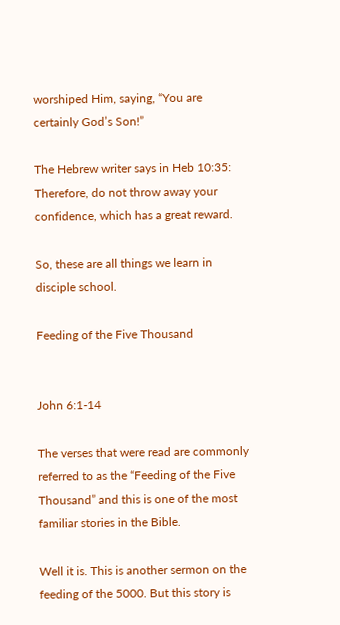worshiped Him, saying, “You are certainly God’s Son!”

The Hebrew writer says in Heb 10:35:  Therefore, do not throw away your confidence, which has a great reward.

So, these are all things we learn in disciple school.

Feeding of the Five Thousand


John 6:1-14

The verses that were read are commonly referred to as the “Feeding of the Five Thousand” and this is one of the most familiar stories in the Bible.

Well it is. This is another sermon on the feeding of the 5000. But this story is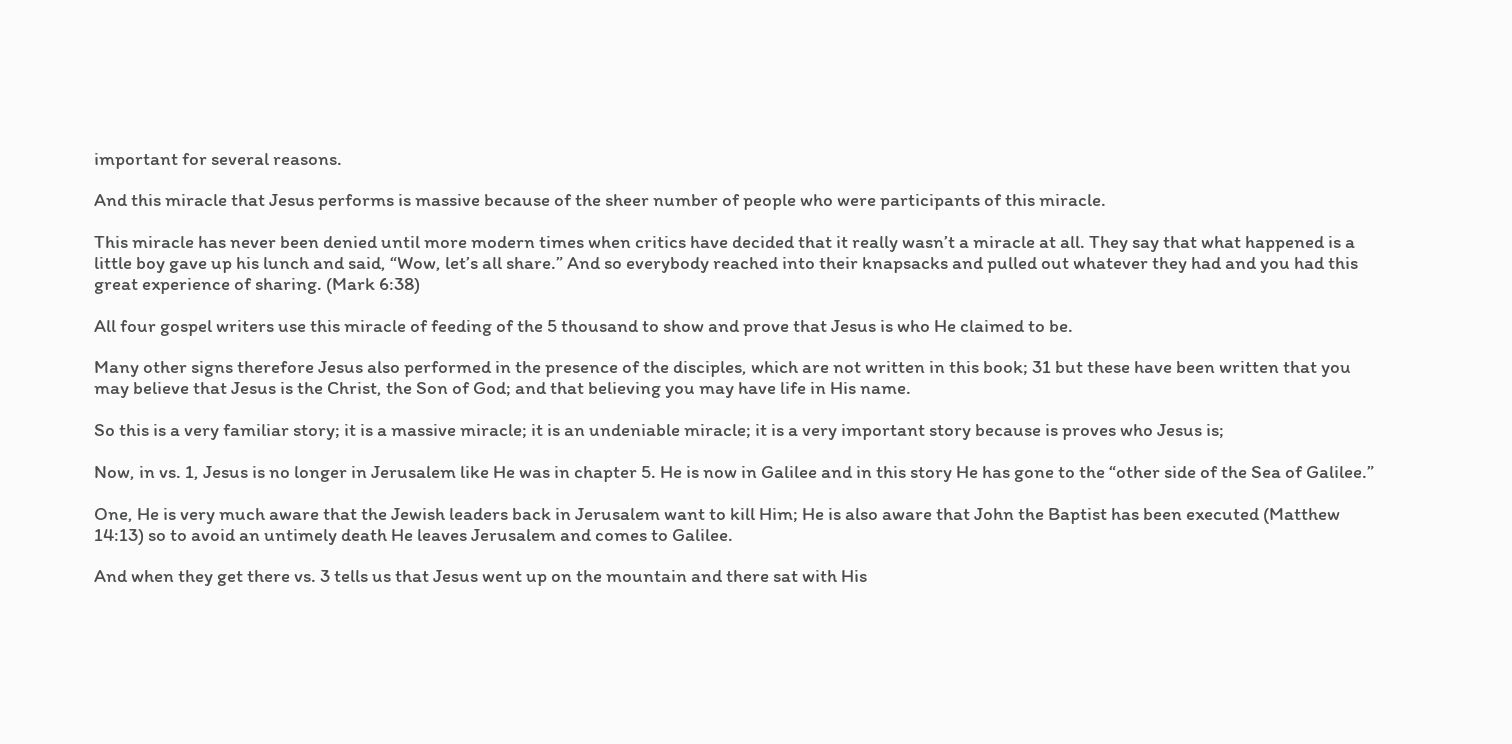important for several reasons.

And this miracle that Jesus performs is massive because of the sheer number of people who were participants of this miracle.

This miracle has never been denied until more modern times when critics have decided that it really wasn’t a miracle at all. They say that what happened is a little boy gave up his lunch and said, “Wow, let’s all share.” And so everybody reached into their knapsacks and pulled out whatever they had and you had this great experience of sharing. (Mark 6:38)

All four gospel writers use this miracle of feeding of the 5 thousand to show and prove that Jesus is who He claimed to be.

Many other signs therefore Jesus also performed in the presence of the disciples, which are not written in this book; 31 but these have been written that you may believe that Jesus is the Christ, the Son of God; and that believing you may have life in His name.

So this is a very familiar story; it is a massive miracle; it is an undeniable miracle; it is a very important story because is proves who Jesus is;

Now, in vs. 1, Jesus is no longer in Jerusalem like He was in chapter 5. He is now in Galilee and in this story He has gone to the “other side of the Sea of Galilee.”

One, He is very much aware that the Jewish leaders back in Jerusalem want to kill Him; He is also aware that John the Baptist has been executed (Matthew 14:13) so to avoid an untimely death He leaves Jerusalem and comes to Galilee.

And when they get there vs. 3 tells us that Jesus went up on the mountain and there sat with His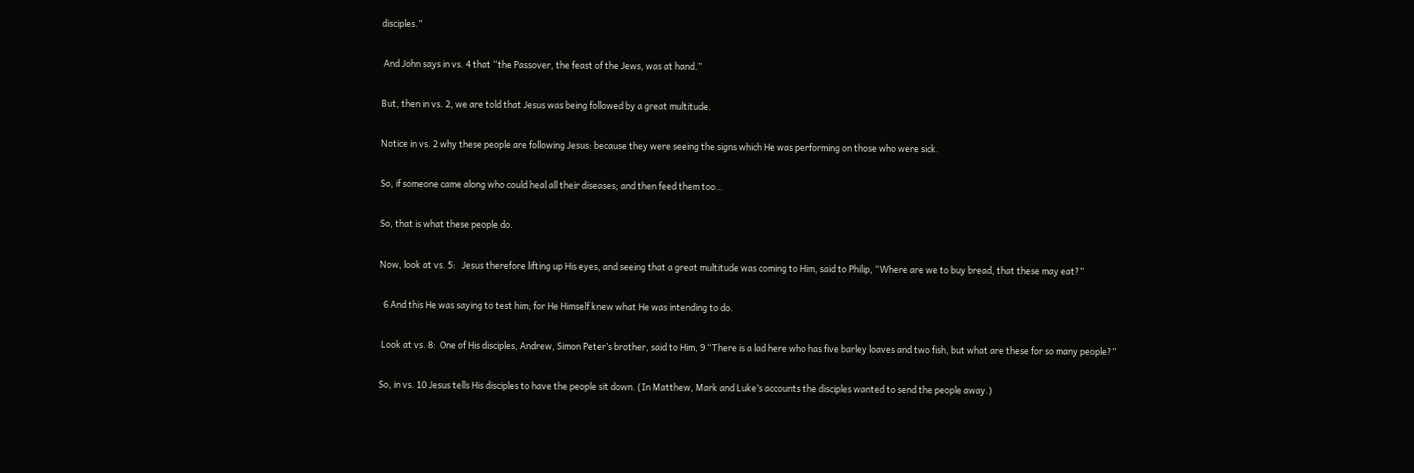disciples.”

 And John says in vs. 4 that “the Passover, the feast of the Jews, was at hand.”

But, then in vs. 2, we are told that Jesus was being followed by a great multitude.

Notice in vs. 2 why these people are following Jesus: because they were seeing the signs which He was performing on those who were sick.

So, if someone came along who could heal all their diseases; and then feed them too…

So, that is what these people do.

Now, look at vs. 5:   Jesus therefore lifting up His eyes, and seeing that a great multitude was coming to Him, said to Philip, “Where are we to buy bread, that these may eat?”

  6 And this He was saying to test him; for He Himself knew what He was intending to do.

 Look at vs. 8:  One of His disciples, Andrew, Simon Peter’s brother, said to Him, 9 “There is a lad here who has five barley loaves and two fish, but what are these for so many people?”

So, in vs. 10 Jesus tells His disciples to have the people sit down. (In Matthew, Mark and Luke’s accounts the disciples wanted to send the people away.)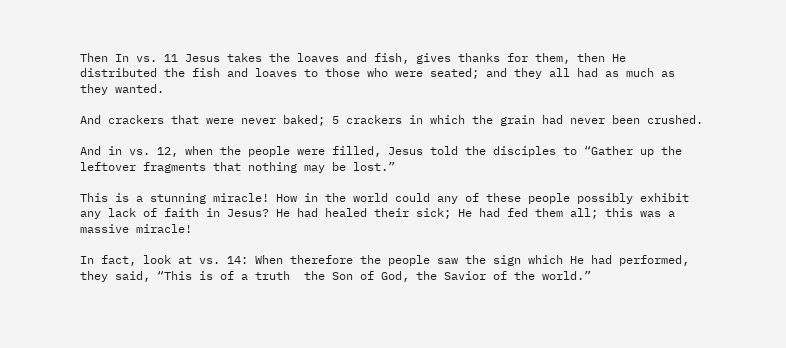Then In vs. 11 Jesus takes the loaves and fish, gives thanks for them, then He distributed the fish and loaves to those who were seated; and they all had as much as they wanted.

And crackers that were never baked; 5 crackers in which the grain had never been crushed.

And in vs. 12, when the people were filled, Jesus told the disciples to “Gather up the leftover fragments that nothing may be lost.”

This is a stunning miracle! How in the world could any of these people possibly exhibit any lack of faith in Jesus? He had healed their sick; He had fed them all; this was a massive miracle!

In fact, look at vs. 14: When therefore the people saw the sign which He had performed, they said, “This is of a truth  the Son of God, the Savior of the world.”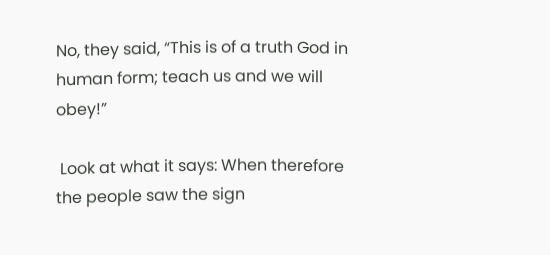No, they said, “This is of a truth God in human form; teach us and we will obey!”

 Look at what it says: When therefore the people saw the sign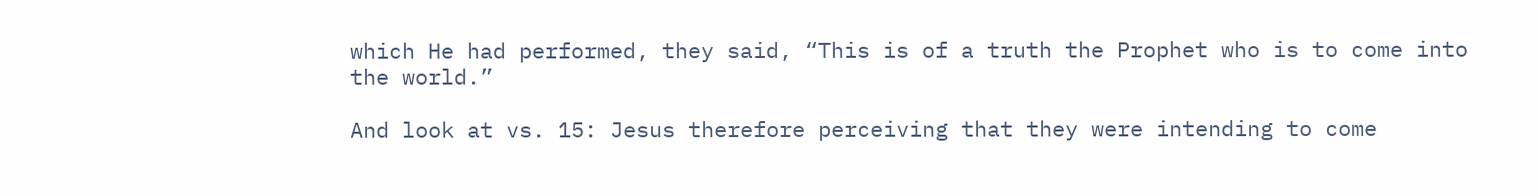which He had performed, they said, “This is of a truth the Prophet who is to come into the world.”

And look at vs. 15: Jesus therefore perceiving that they were intending to come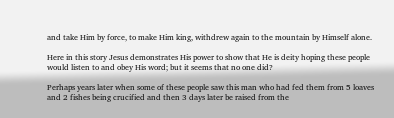and take Him by force, to make Him king, withdrew again to the mountain by Himself alone.

Here in this story Jesus demonstrates His power to show that He is deity hoping these people would listen to and obey His word; but it seems that no one did?

Perhaps years later when some of these people saw this man who had fed them from 5 loaves and 2 fishes being crucified and then 3 days later be raised from the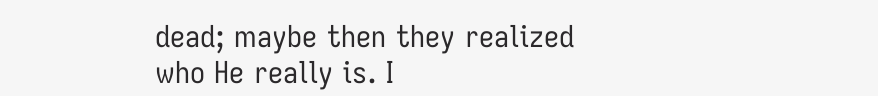dead; maybe then they realized who He really is. I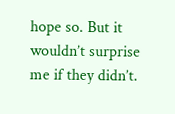hope so. But it wouldn’t surprise me if they didn’t.